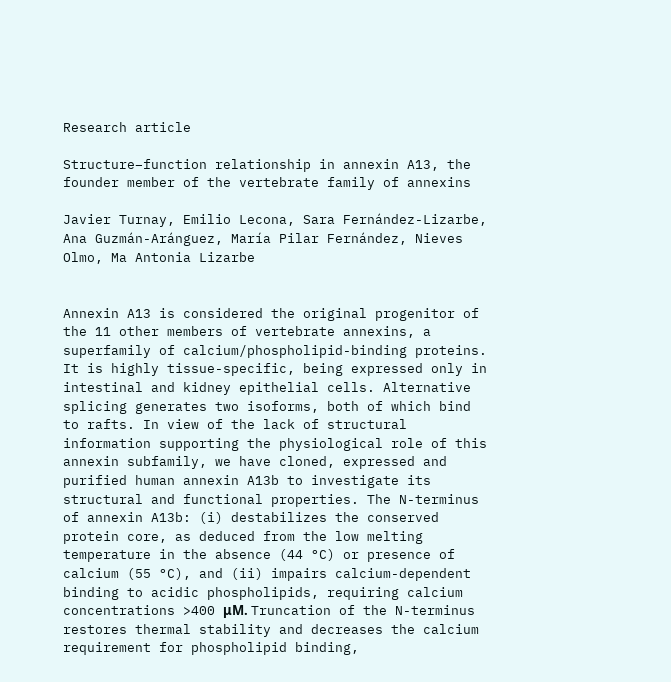Research article

Structure–function relationship in annexin A13, the founder member of the vertebrate family of annexins

Javier Turnay, Emilio Lecona, Sara Fernández-Lizarbe, Ana Guzmán-Aránguez, María Pilar Fernández, Nieves Olmo, Ma Antonia Lizarbe


Annexin A13 is considered the original progenitor of the 11 other members of vertebrate annexins, a superfamily of calcium/phospholipid-binding proteins. It is highly tissue-specific, being expressed only in intestinal and kidney epithelial cells. Alternative splicing generates two isoforms, both of which bind to rafts. In view of the lack of structural information supporting the physiological role of this annexin subfamily, we have cloned, expressed and purified human annexin A13b to investigate its structural and functional properties. The N-terminus of annexin A13b: (i) destabilizes the conserved protein core, as deduced from the low melting temperature in the absence (44 °C) or presence of calcium (55 °C), and (ii) impairs calcium-dependent binding to acidic phospholipids, requiring calcium concentrations >400 μM. Truncation of the N-terminus restores thermal stability and decreases the calcium requirement for phospholipid binding,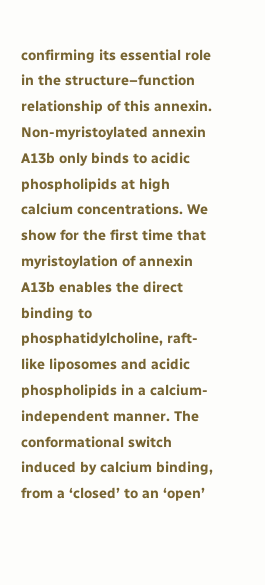confirming its essential role in the structure–function relationship of this annexin. Non-myristoylated annexin A13b only binds to acidic phospholipids at high calcium concentrations. We show for the first time that myristoylation of annexin A13b enables the direct binding to phosphatidylcholine, raft-like liposomes and acidic phospholipids in a calcium-independent manner. The conformational switch induced by calcium binding, from a ‘closed’ to an ‘open’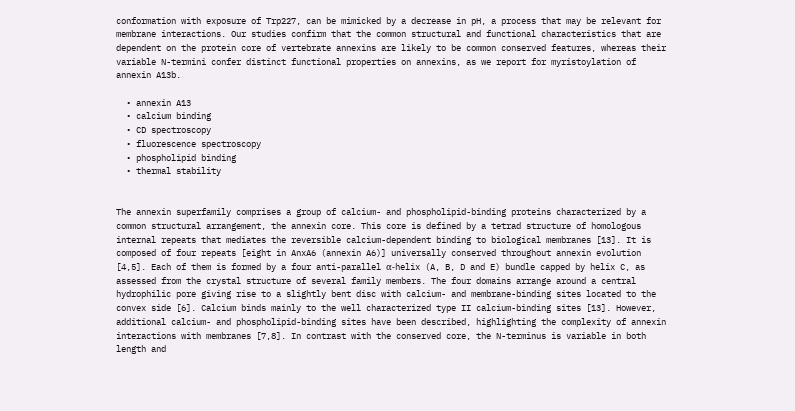conformation with exposure of Trp227, can be mimicked by a decrease in pH, a process that may be relevant for membrane interactions. Our studies confirm that the common structural and functional characteristics that are dependent on the protein core of vertebrate annexins are likely to be common conserved features, whereas their variable N-termini confer distinct functional properties on annexins, as we report for myristoylation of annexin A13b.

  • annexin A13
  • calcium binding
  • CD spectroscopy
  • fluorescence spectroscopy
  • phospholipid binding
  • thermal stability


The annexin superfamily comprises a group of calcium- and phospholipid-binding proteins characterized by a common structural arrangement, the annexin core. This core is defined by a tetrad structure of homologous internal repeats that mediates the reversible calcium-dependent binding to biological membranes [13]. It is composed of four repeats [eight in AnxA6 (annexin A6)] universally conserved throughout annexin evolution [4,5]. Each of them is formed by a four anti-parallel α-helix (A, B, D and E) bundle capped by helix C, as assessed from the crystal structure of several family members. The four domains arrange around a central hydrophilic pore giving rise to a slightly bent disc with calcium- and membrane-binding sites located to the convex side [6]. Calcium binds mainly to the well characterized type II calcium-binding sites [13]. However, additional calcium- and phospholipid-binding sites have been described, highlighting the complexity of annexin interactions with membranes [7,8]. In contrast with the conserved core, the N-terminus is variable in both length and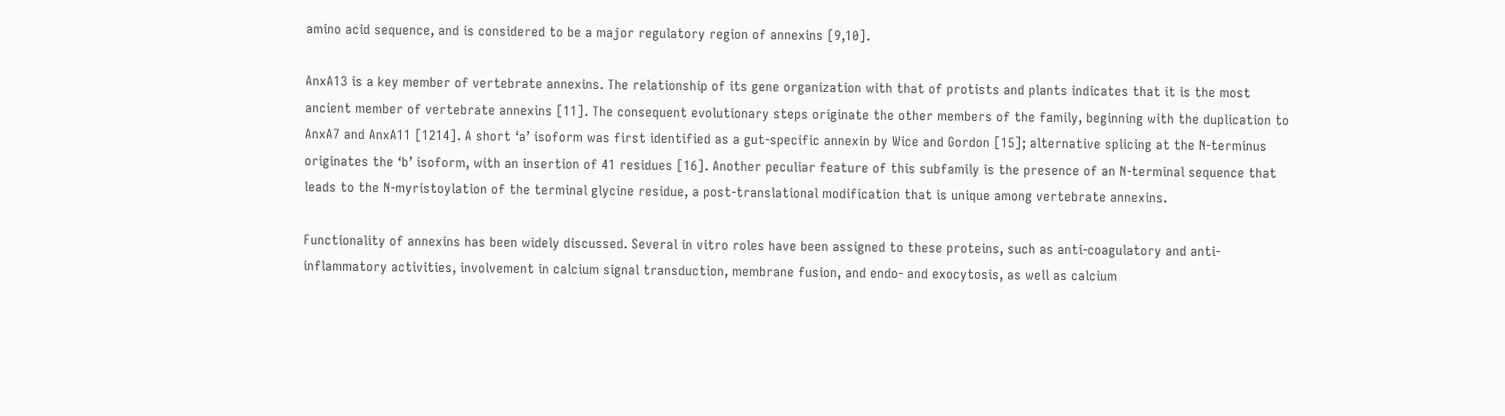amino acid sequence, and is considered to be a major regulatory region of annexins [9,10].

AnxA13 is a key member of vertebrate annexins. The relationship of its gene organization with that of protists and plants indicates that it is the most ancient member of vertebrate annexins [11]. The consequent evolutionary steps originate the other members of the family, beginning with the duplication to AnxA7 and AnxA11 [1214]. A short ‘a’ isoform was first identified as a gut-specific annexin by Wice and Gordon [15]; alternative splicing at the N-terminus originates the ‘b’ isoform, with an insertion of 41 residues [16]. Another peculiar feature of this subfamily is the presence of an N-terminal sequence that leads to the N-myristoylation of the terminal glycine residue, a post-translational modification that is unique among vertebrate annexins.

Functionality of annexins has been widely discussed. Several in vitro roles have been assigned to these proteins, such as anti-coagulatory and anti-inflammatory activities, involvement in calcium signal transduction, membrane fusion, and endo- and exocytosis, as well as calcium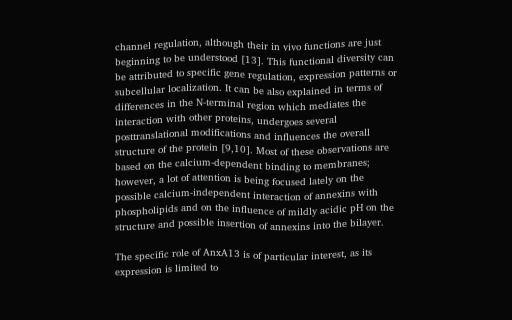channel regulation, although their in vivo functions are just beginning to be understood [13]. This functional diversity can be attributed to specific gene regulation, expression patterns or subcellular localization. It can be also explained in terms of differences in the N-terminal region which mediates the interaction with other proteins, undergoes several posttranslational modifications and influences the overall structure of the protein [9,10]. Most of these observations are based on the calcium-dependent binding to membranes; however, a lot of attention is being focused lately on the possible calcium-independent interaction of annexins with phospholipids and on the influence of mildly acidic pH on the structure and possible insertion of annexins into the bilayer.

The specific role of AnxA13 is of particular interest, as its expression is limited to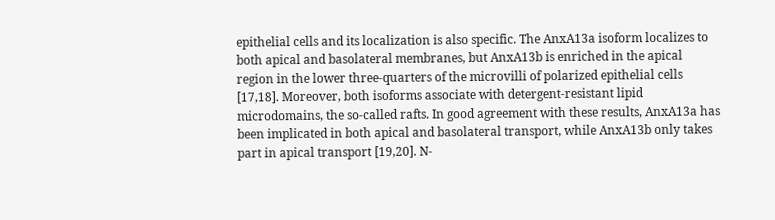epithelial cells and its localization is also specific. The AnxA13a isoform localizes to both apical and basolateral membranes, but AnxA13b is enriched in the apical region in the lower three-quarters of the microvilli of polarized epithelial cells [17,18]. Moreover, both isoforms associate with detergent-resistant lipid microdomains, the so-called rafts. In good agreement with these results, AnxA13a has been implicated in both apical and basolateral transport, while AnxA13b only takes part in apical transport [19,20]. N-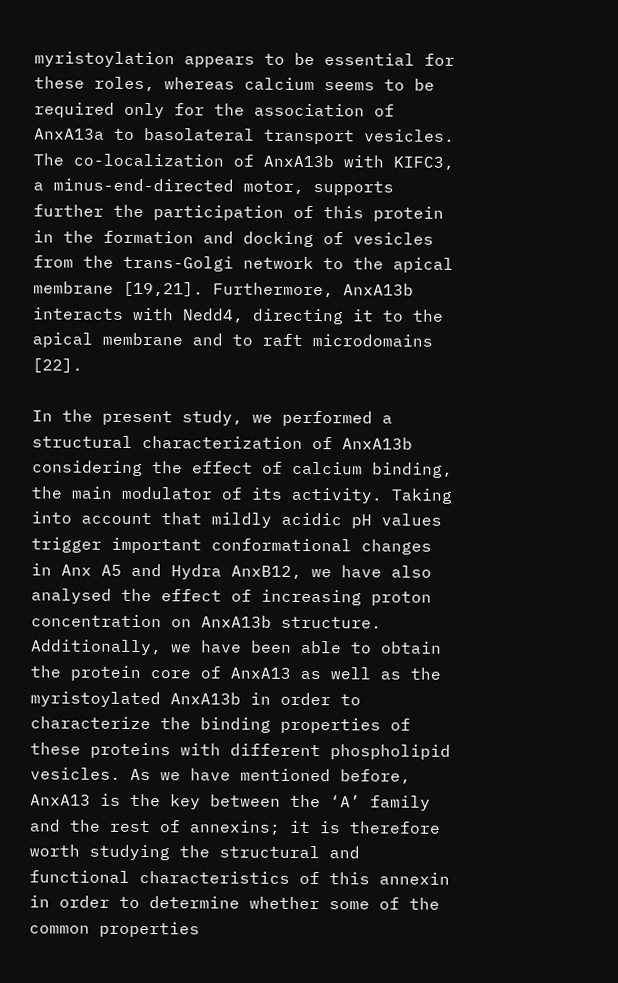myristoylation appears to be essential for these roles, whereas calcium seems to be required only for the association of AnxA13a to basolateral transport vesicles. The co-localization of AnxA13b with KIFC3, a minus-end-directed motor, supports further the participation of this protein in the formation and docking of vesicles from the trans-Golgi network to the apical membrane [19,21]. Furthermore, AnxA13b interacts with Nedd4, directing it to the apical membrane and to raft microdomains [22].

In the present study, we performed a structural characterization of AnxA13b considering the effect of calcium binding, the main modulator of its activity. Taking into account that mildly acidic pH values trigger important conformational changes in Anx A5 and Hydra AnxB12, we have also analysed the effect of increasing proton concentration on AnxA13b structure. Additionally, we have been able to obtain the protein core of AnxA13 as well as the myristoylated AnxA13b in order to characterize the binding properties of these proteins with different phospholipid vesicles. As we have mentioned before, AnxA13 is the key between the ‘A’ family and the rest of annexins; it is therefore worth studying the structural and functional characteristics of this annexin in order to determine whether some of the common properties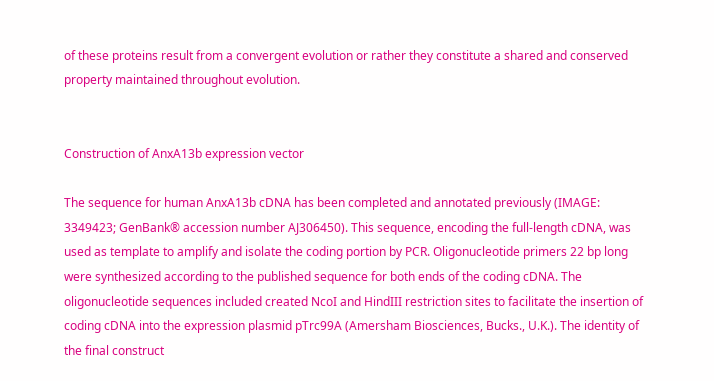of these proteins result from a convergent evolution or rather they constitute a shared and conserved property maintained throughout evolution.


Construction of AnxA13b expression vector

The sequence for human AnxA13b cDNA has been completed and annotated previously (IMAGE: 3349423; GenBank® accession number AJ306450). This sequence, encoding the full-length cDNA, was used as template to amplify and isolate the coding portion by PCR. Oligonucleotide primers 22 bp long were synthesized according to the published sequence for both ends of the coding cDNA. The oligonucleotide sequences included created NcoI and HindIII restriction sites to facilitate the insertion of coding cDNA into the expression plasmid pTrc99A (Amersham Biosciences, Bucks., U.K.). The identity of the final construct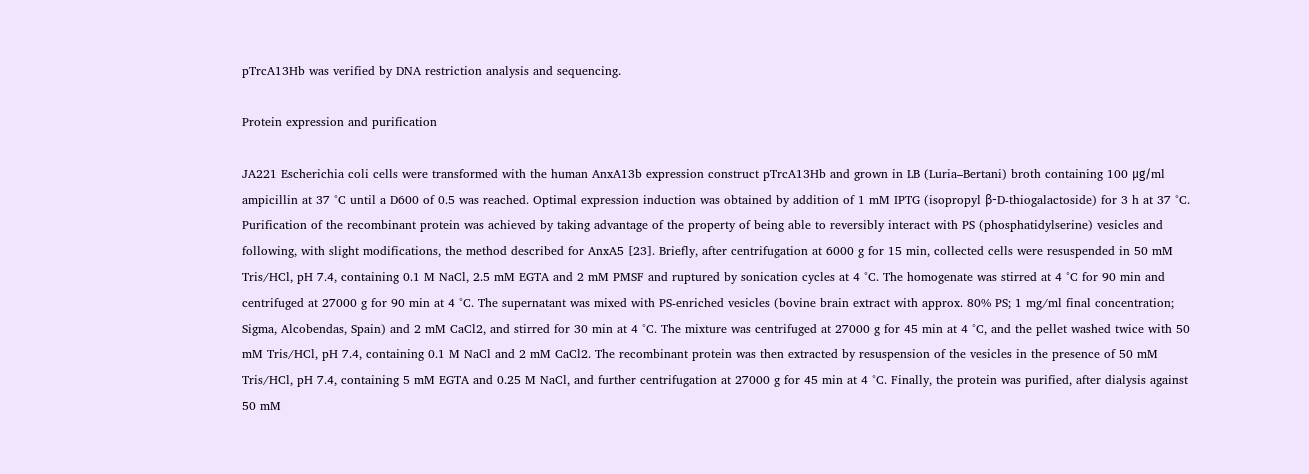pTrcA13Hb was verified by DNA restriction analysis and sequencing.

Protein expression and purification

JA221 Escherichia coli cells were transformed with the human AnxA13b expression construct pTrcA13Hb and grown in LB (Luria–Bertani) broth containing 100 μg/ml ampicillin at 37 °C until a D600 of 0.5 was reached. Optimal expression induction was obtained by addition of 1 mM IPTG (isopropyl β-D-thiogalactoside) for 3 h at 37 °C. Purification of the recombinant protein was achieved by taking advantage of the property of being able to reversibly interact with PS (phosphatidylserine) vesicles and following, with slight modifications, the method described for AnxA5 [23]. Briefly, after centrifugation at 6000 g for 15 min, collected cells were resuspended in 50 mM Tris/HCl, pH 7.4, containing 0.1 M NaCl, 2.5 mM EGTA and 2 mM PMSF and ruptured by sonication cycles at 4 °C. The homogenate was stirred at 4 °C for 90 min and centrifuged at 27000 g for 90 min at 4 °C. The supernatant was mixed with PS-enriched vesicles (bovine brain extract with approx. 80% PS; 1 mg/ml final concentration; Sigma, Alcobendas, Spain) and 2 mM CaCl2, and stirred for 30 min at 4 °C. The mixture was centrifuged at 27000 g for 45 min at 4 °C, and the pellet washed twice with 50 mM Tris/HCl, pH 7.4, containing 0.1 M NaCl and 2 mM CaCl2. The recombinant protein was then extracted by resuspension of the vesicles in the presence of 50 mM Tris/HCl, pH 7.4, containing 5 mM EGTA and 0.25 M NaCl, and further centrifugation at 27000 g for 45 min at 4 °C. Finally, the protein was purified, after dialysis against 50 mM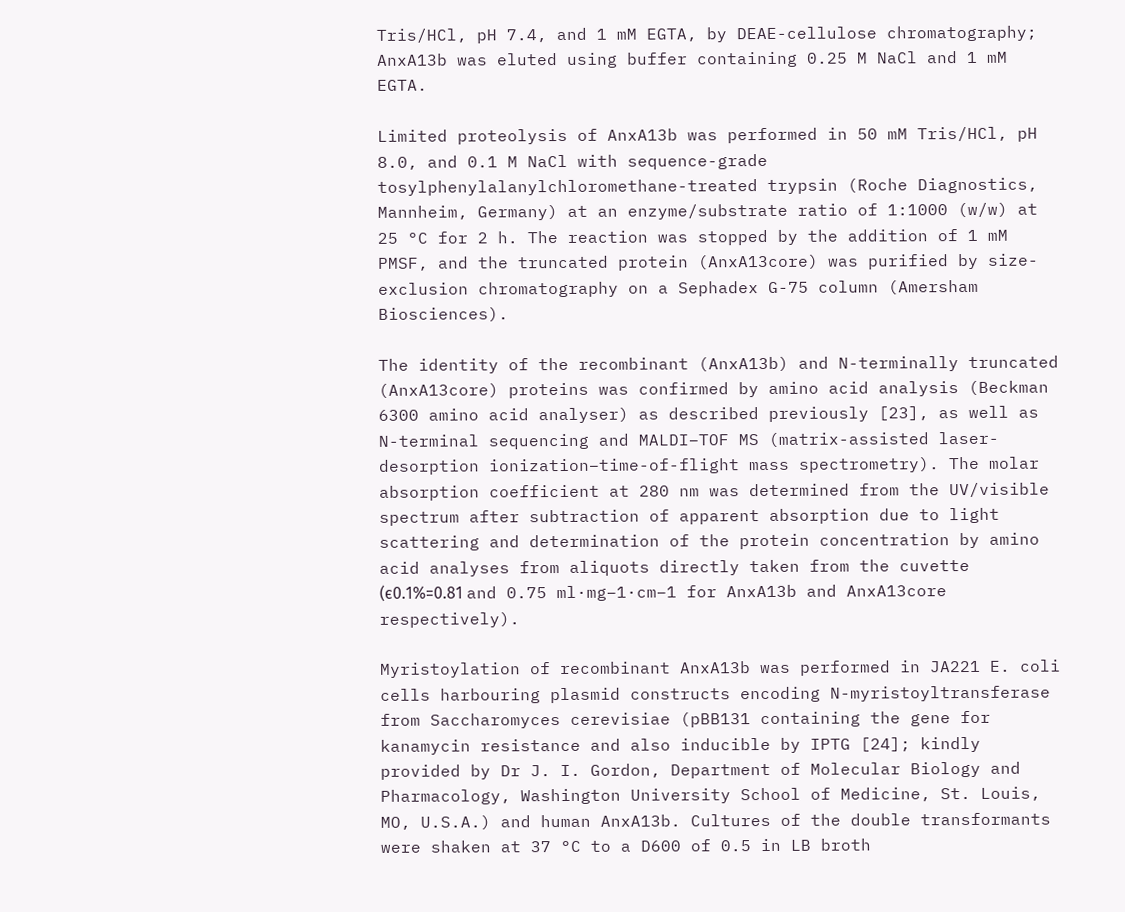Tris/HCl, pH 7.4, and 1 mM EGTA, by DEAE-cellulose chromatography; AnxA13b was eluted using buffer containing 0.25 M NaCl and 1 mM EGTA.

Limited proteolysis of AnxA13b was performed in 50 mM Tris/HCl, pH 8.0, and 0.1 M NaCl with sequence-grade tosylphenylalanylchloromethane-treated trypsin (Roche Diagnostics, Mannheim, Germany) at an enzyme/substrate ratio of 1:1000 (w/w) at 25 °C for 2 h. The reaction was stopped by the addition of 1 mM PMSF, and the truncated protein (AnxA13core) was purified by size-exclusion chromatography on a Sephadex G-75 column (Amersham Biosciences).

The identity of the recombinant (AnxA13b) and N-terminally truncated (AnxA13core) proteins was confirmed by amino acid analysis (Beckman 6300 amino acid analyser) as described previously [23], as well as N-terminal sequencing and MALDI–TOF MS (matrix-assisted laser-desorption ionization–time-of-flight mass spectrometry). The molar absorption coefficient at 280 nm was determined from the UV/visible spectrum after subtraction of apparent absorption due to light scattering and determination of the protein concentration by amino acid analyses from aliquots directly taken from the cuvette (ϵ0.1%=0.81 and 0.75 ml·mg−1·cm−1 for AnxA13b and AnxA13core respectively).

Myristoylation of recombinant AnxA13b was performed in JA221 E. coli cells harbouring plasmid constructs encoding N-myristoyltransferase from Saccharomyces cerevisiae (pBB131 containing the gene for kanamycin resistance and also inducible by IPTG [24]; kindly provided by Dr J. I. Gordon, Department of Molecular Biology and Pharmacology, Washington University School of Medicine, St. Louis, MO, U.S.A.) and human AnxA13b. Cultures of the double transformants were shaken at 37 °C to a D600 of 0.5 in LB broth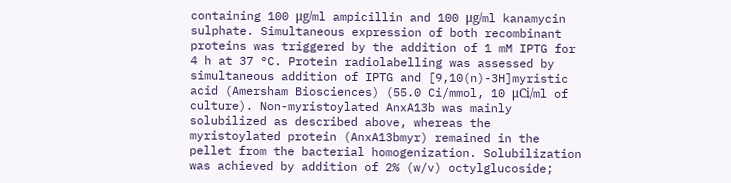containing 100 μg/ml ampicillin and 100 μg/ml kanamycin sulphate. Simultaneous expression of both recombinant proteins was triggered by the addition of 1 mM IPTG for 4 h at 37 °C. Protein radiolabelling was assessed by simultaneous addition of IPTG and [9,10(n)-3H]myristic acid (Amersham Biosciences) (55.0 Ci/mmol, 10 μCi/ml of culture). Non-myristoylated AnxA13b was mainly solubilized as described above, whereas the myristoylated protein (AnxA13bmyr) remained in the pellet from the bacterial homogenization. Solubilization was achieved by addition of 2% (w/v) octylglucoside;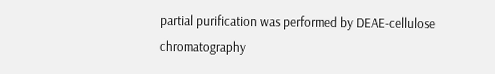partial purification was performed by DEAE-cellulose chromatography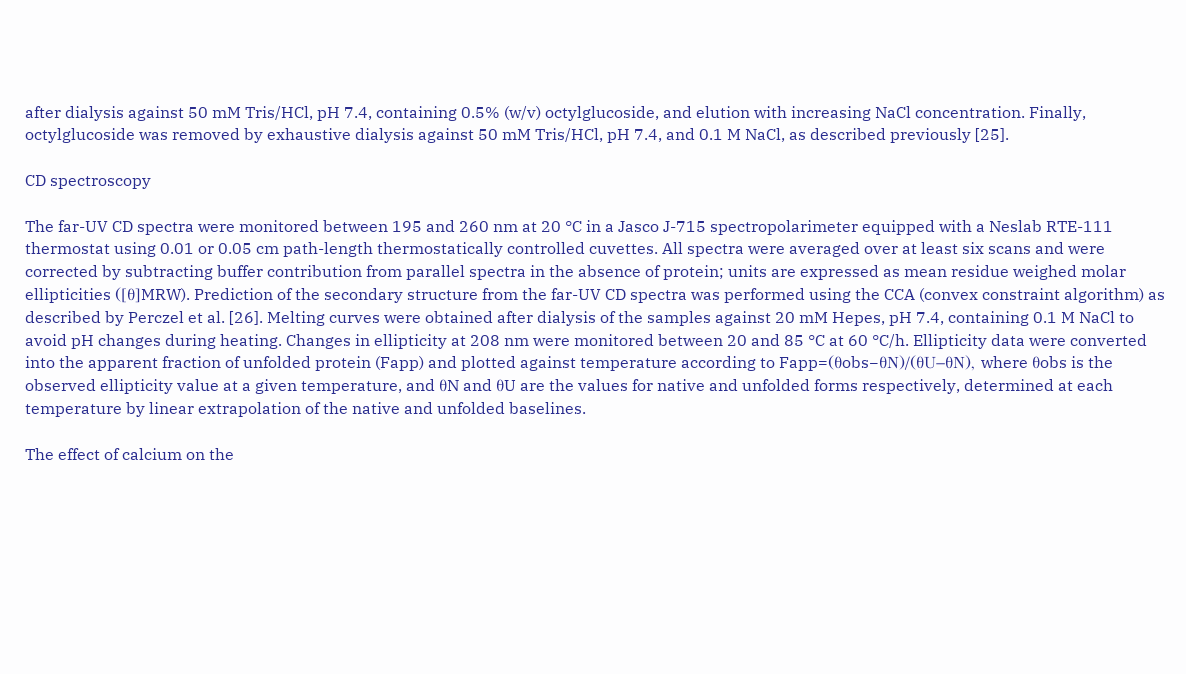after dialysis against 50 mM Tris/HCl, pH 7.4, containing 0.5% (w/v) octylglucoside, and elution with increasing NaCl concentration. Finally, octylglucoside was removed by exhaustive dialysis against 50 mM Tris/HCl, pH 7.4, and 0.1 M NaCl, as described previously [25].

CD spectroscopy

The far-UV CD spectra were monitored between 195 and 260 nm at 20 °C in a Jasco J-715 spectropolarimeter equipped with a Neslab RTE-111 thermostat using 0.01 or 0.05 cm path-length thermostatically controlled cuvettes. All spectra were averaged over at least six scans and were corrected by subtracting buffer contribution from parallel spectra in the absence of protein; units are expressed as mean residue weighed molar ellipticities ([θ]MRW). Prediction of the secondary structure from the far-UV CD spectra was performed using the CCA (convex constraint algorithm) as described by Perczel et al. [26]. Melting curves were obtained after dialysis of the samples against 20 mM Hepes, pH 7.4, containing 0.1 M NaCl to avoid pH changes during heating. Changes in ellipticity at 208 nm were monitored between 20 and 85 °C at 60 °C/h. Ellipticity data were converted into the apparent fraction of unfolded protein (Fapp) and plotted against temperature according to Fapp=(θobs−θN)/(θU−θN), where θobs is the observed ellipticity value at a given temperature, and θN and θU are the values for native and unfolded forms respectively, determined at each temperature by linear extrapolation of the native and unfolded baselines.

The effect of calcium on the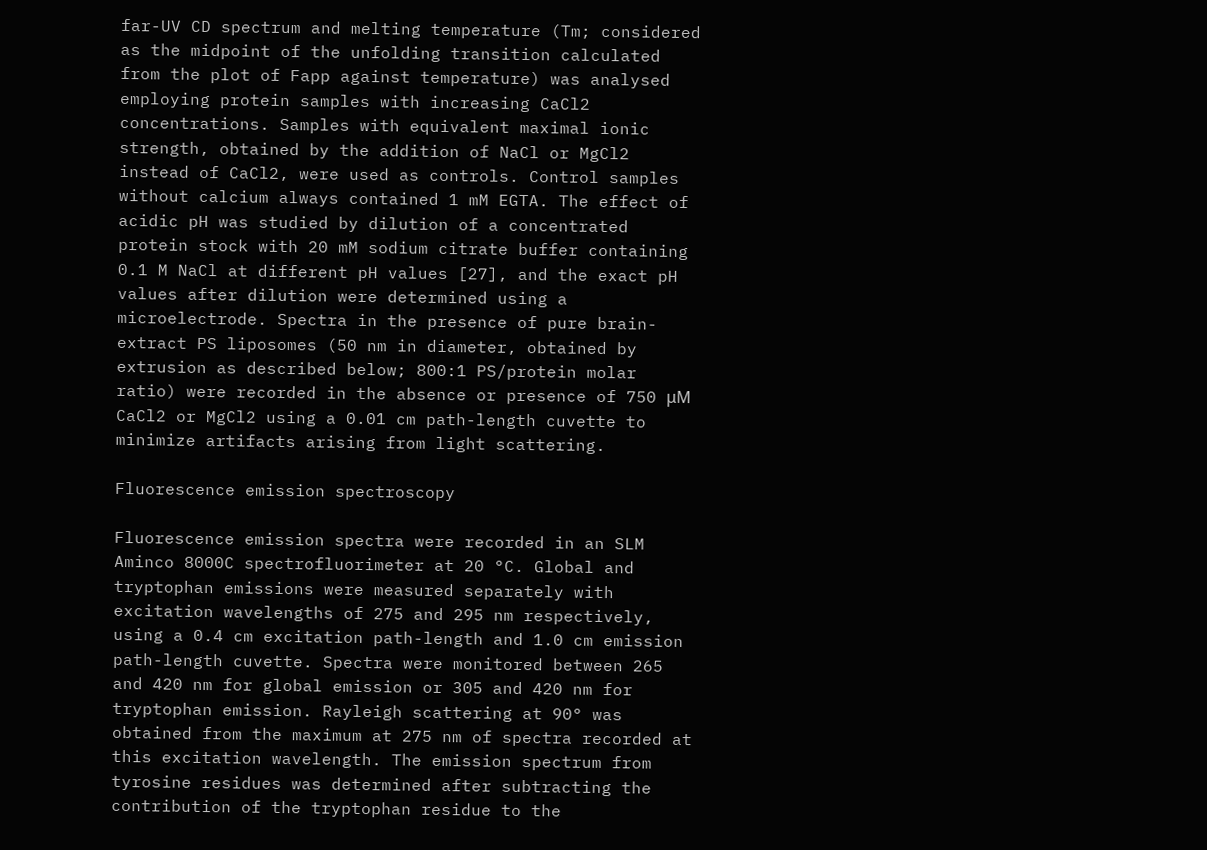far-UV CD spectrum and melting temperature (Tm; considered as the midpoint of the unfolding transition calculated from the plot of Fapp against temperature) was analysed employing protein samples with increasing CaCl2 concentrations. Samples with equivalent maximal ionic strength, obtained by the addition of NaCl or MgCl2 instead of CaCl2, were used as controls. Control samples without calcium always contained 1 mM EGTA. The effect of acidic pH was studied by dilution of a concentrated protein stock with 20 mM sodium citrate buffer containing 0.1 M NaCl at different pH values [27], and the exact pH values after dilution were determined using a microelectrode. Spectra in the presence of pure brain-extract PS liposomes (50 nm in diameter, obtained by extrusion as described below; 800:1 PS/protein molar ratio) were recorded in the absence or presence of 750 μM CaCl2 or MgCl2 using a 0.01 cm path-length cuvette to minimize artifacts arising from light scattering.

Fluorescence emission spectroscopy

Fluorescence emission spectra were recorded in an SLM Aminco 8000C spectrofluorimeter at 20 °C. Global and tryptophan emissions were measured separately with excitation wavelengths of 275 and 295 nm respectively, using a 0.4 cm excitation path-length and 1.0 cm emission path-length cuvette. Spectra were monitored between 265 and 420 nm for global emission or 305 and 420 nm for tryptophan emission. Rayleigh scattering at 90° was obtained from the maximum at 275 nm of spectra recorded at this excitation wavelength. The emission spectrum from tyrosine residues was determined after subtracting the contribution of the tryptophan residue to the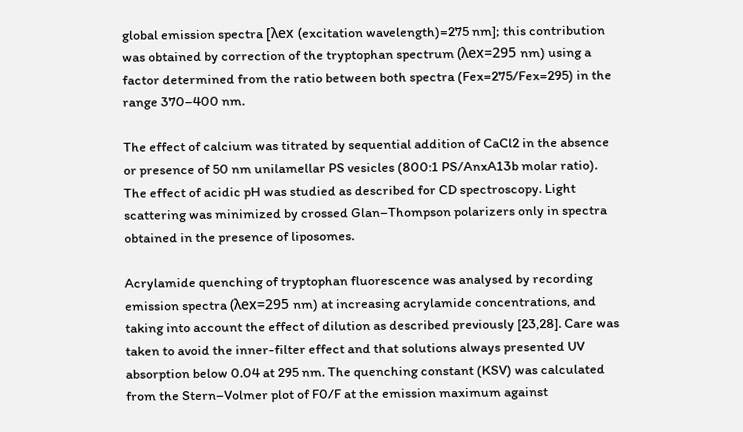global emission spectra [λex (excitation wavelength)=275 nm]; this contribution was obtained by correction of the tryptophan spectrum (λex=295 nm) using a factor determined from the ratio between both spectra (Fex=275/Fex=295) in the range 370–400 nm.

The effect of calcium was titrated by sequential addition of CaCl2 in the absence or presence of 50 nm unilamellar PS vesicles (800:1 PS/AnxA13b molar ratio). The effect of acidic pH was studied as described for CD spectroscopy. Light scattering was minimized by crossed Glan–Thompson polarizers only in spectra obtained in the presence of liposomes.

Acrylamide quenching of tryptophan fluorescence was analysed by recording emission spectra (λex=295 nm) at increasing acrylamide concentrations, and taking into account the effect of dilution as described previously [23,28]. Care was taken to avoid the inner-filter effect and that solutions always presented UV absorption below 0.04 at 295 nm. The quenching constant (KSV) was calculated from the Stern–Volmer plot of F0/F at the emission maximum against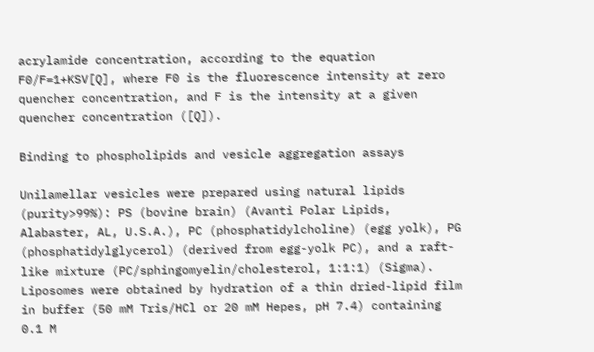acrylamide concentration, according to the equation F0/F=1+KSV[Q], where F0 is the fluorescence intensity at zero quencher concentration, and F is the intensity at a given quencher concentration ([Q]).

Binding to phospholipids and vesicle aggregation assays

Unilamellar vesicles were prepared using natural lipids (purity>99%): PS (bovine brain) (Avanti Polar Lipids, Alabaster, AL, U.S.A.), PC (phosphatidylcholine) (egg yolk), PG (phosphatidylglycerol) (derived from egg-yolk PC), and a raft-like mixture (PC/sphingomyelin/cholesterol, 1:1:1) (Sigma). Liposomes were obtained by hydration of a thin dried-lipid film in buffer (50 mM Tris/HCl or 20 mM Hepes, pH 7.4) containing 0.1 M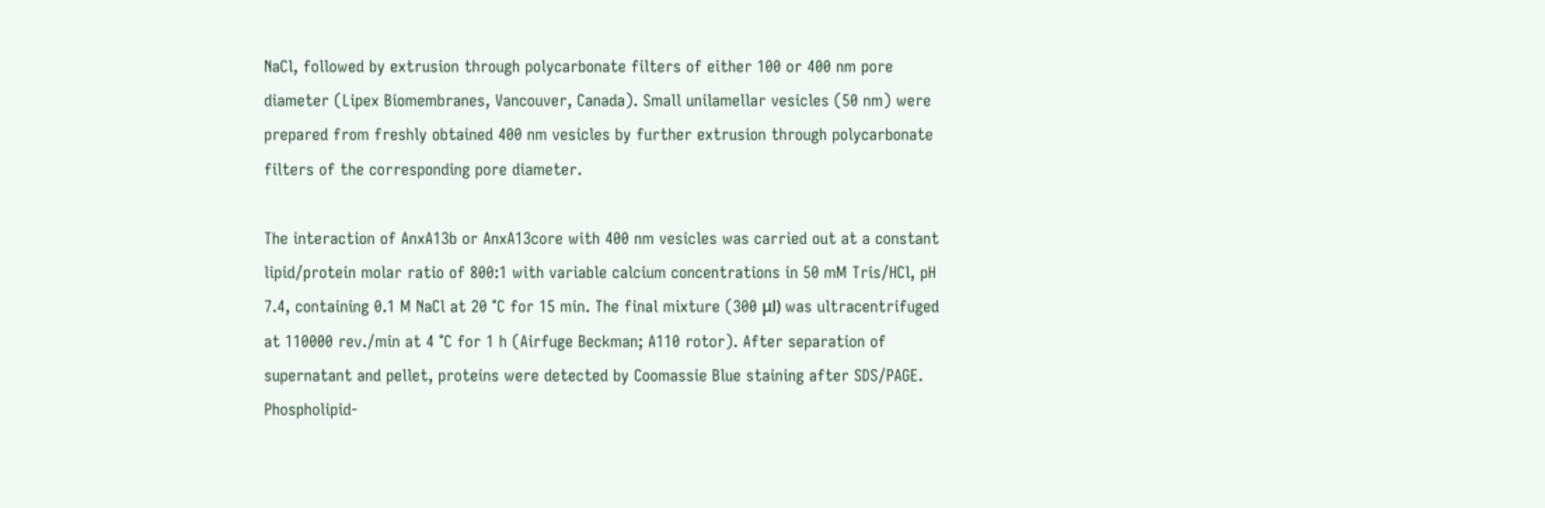NaCl, followed by extrusion through polycarbonate filters of either 100 or 400 nm pore diameter (Lipex Biomembranes, Vancouver, Canada). Small unilamellar vesicles (50 nm) were prepared from freshly obtained 400 nm vesicles by further extrusion through polycarbonate filters of the corresponding pore diameter.

The interaction of AnxA13b or AnxA13core with 400 nm vesicles was carried out at a constant lipid/protein molar ratio of 800:1 with variable calcium concentrations in 50 mM Tris/HCl, pH 7.4, containing 0.1 M NaCl at 20 °C for 15 min. The final mixture (300 μl) was ultracentrifuged at 110000 rev./min at 4 °C for 1 h (Airfuge Beckman; A110 rotor). After separation of supernatant and pellet, proteins were detected by Coomassie Blue staining after SDS/PAGE. Phospholipid-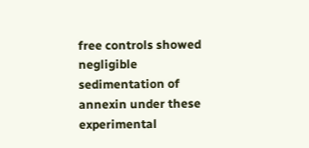free controls showed negligible sedimentation of annexin under these experimental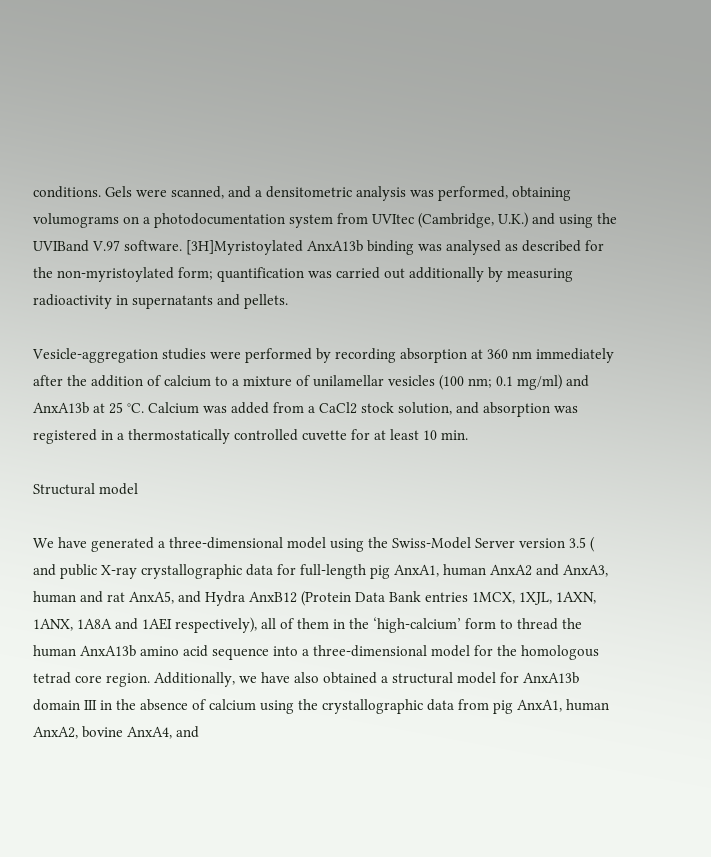conditions. Gels were scanned, and a densitometric analysis was performed, obtaining volumograms on a photodocumentation system from UVItec (Cambridge, U.K.) and using the UVIBand V.97 software. [3H]Myristoylated AnxA13b binding was analysed as described for the non-myristoylated form; quantification was carried out additionally by measuring radioactivity in supernatants and pellets.

Vesicle-aggregation studies were performed by recording absorption at 360 nm immediately after the addition of calcium to a mixture of unilamellar vesicles (100 nm; 0.1 mg/ml) and AnxA13b at 25 °C. Calcium was added from a CaCl2 stock solution, and absorption was registered in a thermostatically controlled cuvette for at least 10 min.

Structural model

We have generated a three-dimensional model using the Swiss-Model Server version 3.5 ( and public X-ray crystallographic data for full-length pig AnxA1, human AnxA2 and AnxA3, human and rat AnxA5, and Hydra AnxB12 (Protein Data Bank entries 1MCX, 1XJL, 1AXN, 1ANX, 1A8A and 1AEI respectively), all of them in the ‘high-calcium’ form to thread the human AnxA13b amino acid sequence into a three-dimensional model for the homologous tetrad core region. Additionally, we have also obtained a structural model for AnxA13b domain III in the absence of calcium using the crystallographic data from pig AnxA1, human AnxA2, bovine AnxA4, and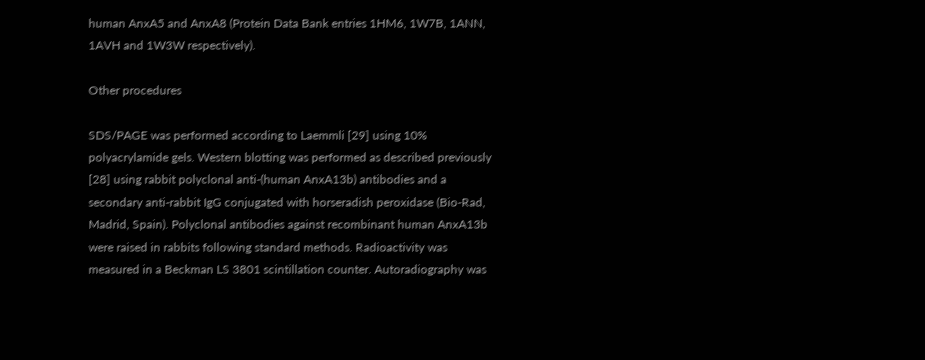human AnxA5 and AnxA8 (Protein Data Bank entries 1HM6, 1W7B, 1ANN, 1AVH and 1W3W respectively).

Other procedures

SDS/PAGE was performed according to Laemmli [29] using 10% polyacrylamide gels. Western blotting was performed as described previously [28] using rabbit polyclonal anti-(human AnxA13b) antibodies and a secondary anti-rabbit IgG conjugated with horseradish peroxidase (Bio-Rad, Madrid, Spain). Polyclonal antibodies against recombinant human AnxA13b were raised in rabbits following standard methods. Radioactivity was measured in a Beckman LS 3801 scintillation counter. Autoradiography was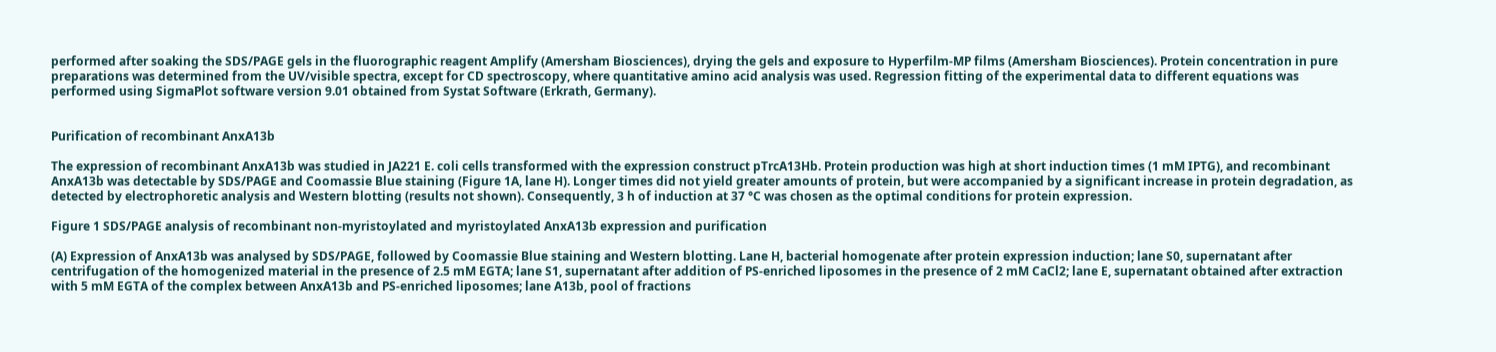performed after soaking the SDS/PAGE gels in the fluorographic reagent Amplify (Amersham Biosciences), drying the gels and exposure to Hyperfilm-MP films (Amersham Biosciences). Protein concentration in pure preparations was determined from the UV/visible spectra, except for CD spectroscopy, where quantitative amino acid analysis was used. Regression fitting of the experimental data to different equations was performed using SigmaPlot software version 9.01 obtained from Systat Software (Erkrath, Germany).


Purification of recombinant AnxA13b

The expression of recombinant AnxA13b was studied in JA221 E. coli cells transformed with the expression construct pTrcA13Hb. Protein production was high at short induction times (1 mM IPTG), and recombinant AnxA13b was detectable by SDS/PAGE and Coomassie Blue staining (Figure 1A, lane H). Longer times did not yield greater amounts of protein, but were accompanied by a significant increase in protein degradation, as detected by electrophoretic analysis and Western blotting (results not shown). Consequently, 3 h of induction at 37 °C was chosen as the optimal conditions for protein expression.

Figure 1 SDS/PAGE analysis of recombinant non-myristoylated and myristoylated AnxA13b expression and purification

(A) Expression of AnxA13b was analysed by SDS/PAGE, followed by Coomassie Blue staining and Western blotting. Lane H, bacterial homogenate after protein expression induction; lane S0, supernatant after centrifugation of the homogenized material in the presence of 2.5 mM EGTA; lane S1, supernatant after addition of PS-enriched liposomes in the presence of 2 mM CaCl2; lane E, supernatant obtained after extraction with 5 mM EGTA of the complex between AnxA13b and PS-enriched liposomes; lane A13b, pool of fractions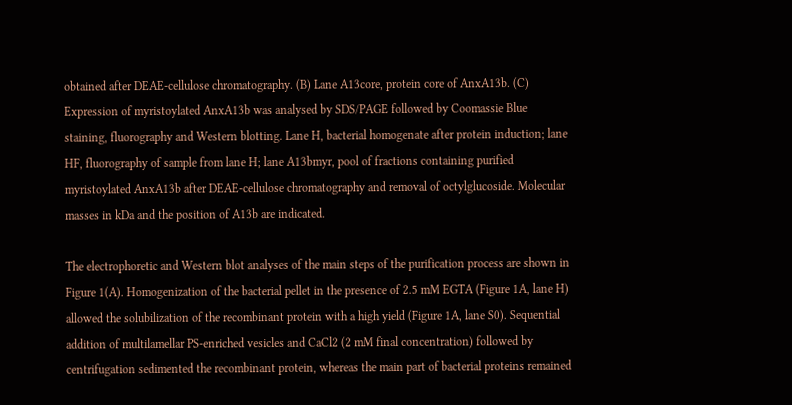obtained after DEAE-cellulose chromatography. (B) Lane A13core, protein core of AnxA13b. (C) Expression of myristoylated AnxA13b was analysed by SDS/PAGE followed by Coomassie Blue staining, fluorography and Western blotting. Lane H, bacterial homogenate after protein induction; lane HF, fluorography of sample from lane H; lane A13bmyr, pool of fractions containing purified myristoylated AnxA13b after DEAE-cellulose chromatography and removal of octylglucoside. Molecular masses in kDa and the position of A13b are indicated.

The electrophoretic and Western blot analyses of the main steps of the purification process are shown in Figure 1(A). Homogenization of the bacterial pellet in the presence of 2.5 mM EGTA (Figure 1A, lane H) allowed the solubilization of the recombinant protein with a high yield (Figure 1A, lane S0). Sequential addition of multilamellar PS-enriched vesicles and CaCl2 (2 mM final concentration) followed by centrifugation sedimented the recombinant protein, whereas the main part of bacterial proteins remained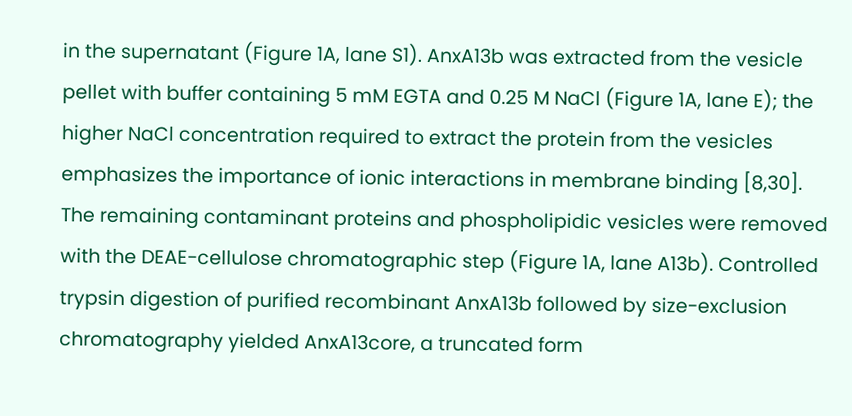in the supernatant (Figure 1A, lane S1). AnxA13b was extracted from the vesicle pellet with buffer containing 5 mM EGTA and 0.25 M NaCl (Figure 1A, lane E); the higher NaCl concentration required to extract the protein from the vesicles emphasizes the importance of ionic interactions in membrane binding [8,30]. The remaining contaminant proteins and phospholipidic vesicles were removed with the DEAE-cellulose chromatographic step (Figure 1A, lane A13b). Controlled trypsin digestion of purified recombinant AnxA13b followed by size-exclusion chromatography yielded AnxA13core, a truncated form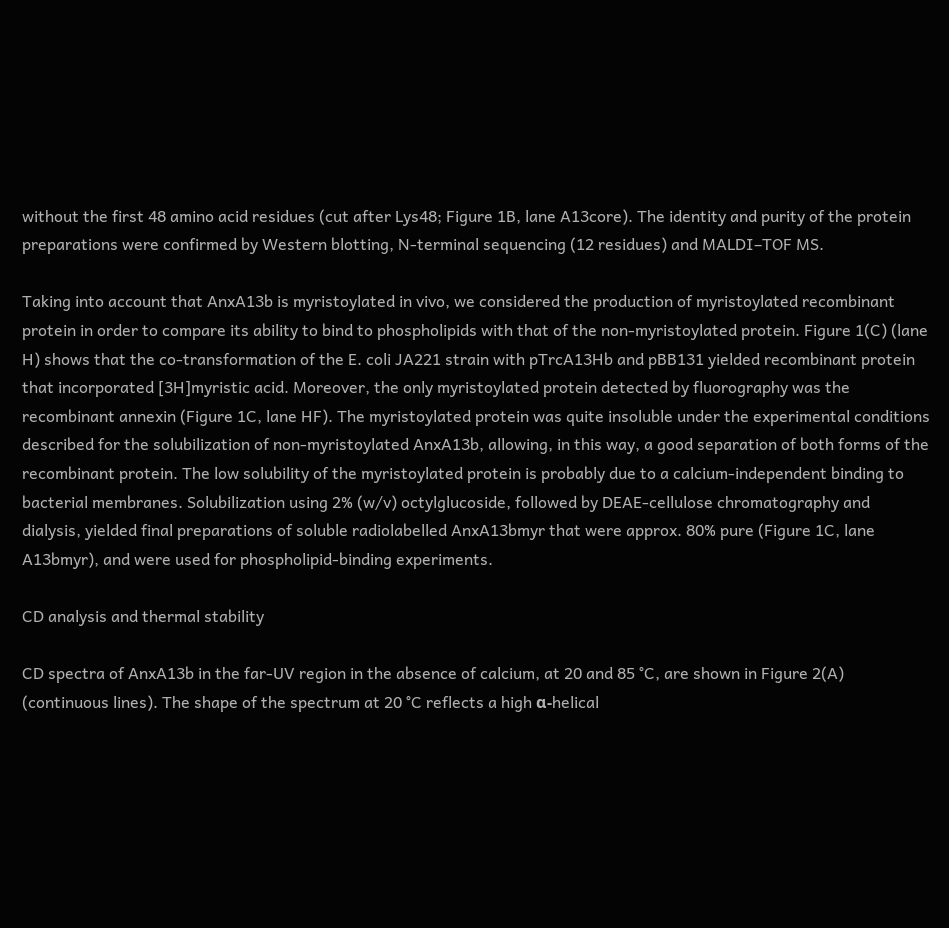without the first 48 amino acid residues (cut after Lys48; Figure 1B, lane A13core). The identity and purity of the protein preparations were confirmed by Western blotting, N-terminal sequencing (12 residues) and MALDI–TOF MS.

Taking into account that AnxA13b is myristoylated in vivo, we considered the production of myristoylated recombinant protein in order to compare its ability to bind to phospholipids with that of the non-myristoylated protein. Figure 1(C) (lane H) shows that the co-transformation of the E. coli JA221 strain with pTrcA13Hb and pBB131 yielded recombinant protein that incorporated [3H]myristic acid. Moreover, the only myristoylated protein detected by fluorography was the recombinant annexin (Figure 1C, lane HF). The myristoylated protein was quite insoluble under the experimental conditions described for the solubilization of non-myristoylated AnxA13b, allowing, in this way, a good separation of both forms of the recombinant protein. The low solubility of the myristoylated protein is probably due to a calcium-independent binding to bacterial membranes. Solubilization using 2% (w/v) octylglucoside, followed by DEAE-cellulose chromatography and dialysis, yielded final preparations of soluble radiolabelled AnxA13bmyr that were approx. 80% pure (Figure 1C, lane A13bmyr), and were used for phospholipid-binding experiments.

CD analysis and thermal stability

CD spectra of AnxA13b in the far-UV region in the absence of calcium, at 20 and 85 °C, are shown in Figure 2(A) (continuous lines). The shape of the spectrum at 20 °C reflects a high α-helical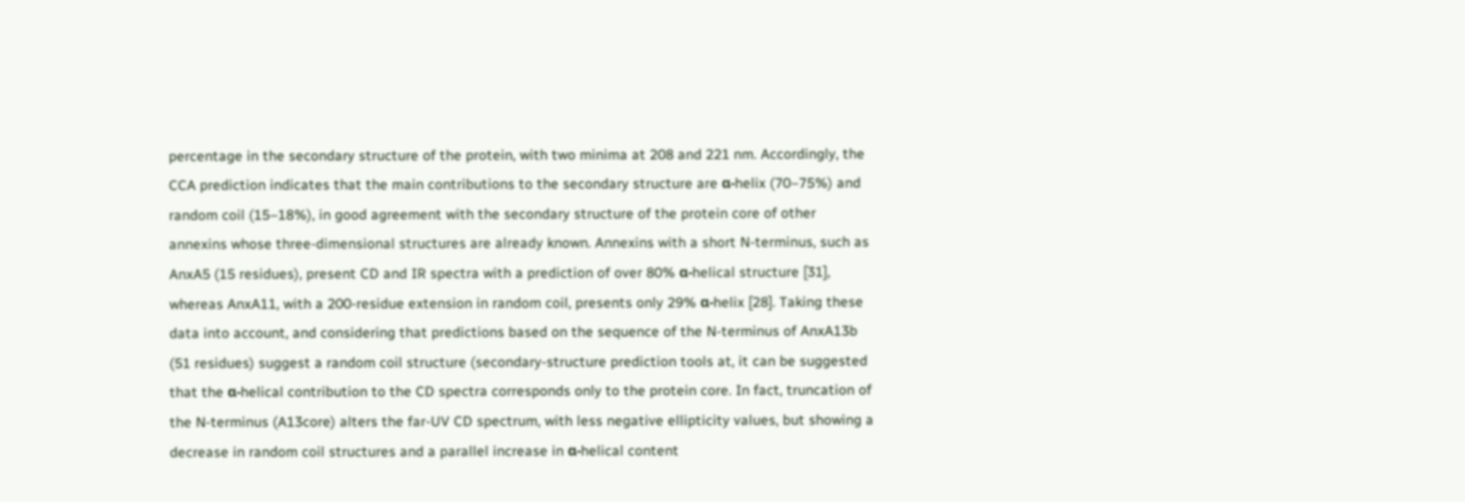percentage in the secondary structure of the protein, with two minima at 208 and 221 nm. Accordingly, the CCA prediction indicates that the main contributions to the secondary structure are α-helix (70–75%) and random coil (15–18%), in good agreement with the secondary structure of the protein core of other annexins whose three-dimensional structures are already known. Annexins with a short N-terminus, such as AnxA5 (15 residues), present CD and IR spectra with a prediction of over 80% α-helical structure [31], whereas AnxA11, with a 200-residue extension in random coil, presents only 29% α-helix [28]. Taking these data into account, and considering that predictions based on the sequence of the N-terminus of AnxA13b (51 residues) suggest a random coil structure (secondary-structure prediction tools at, it can be suggested that the α-helical contribution to the CD spectra corresponds only to the protein core. In fact, truncation of the N-terminus (A13core) alters the far-UV CD spectrum, with less negative ellipticity values, but showing a decrease in random coil structures and a parallel increase in α-helical content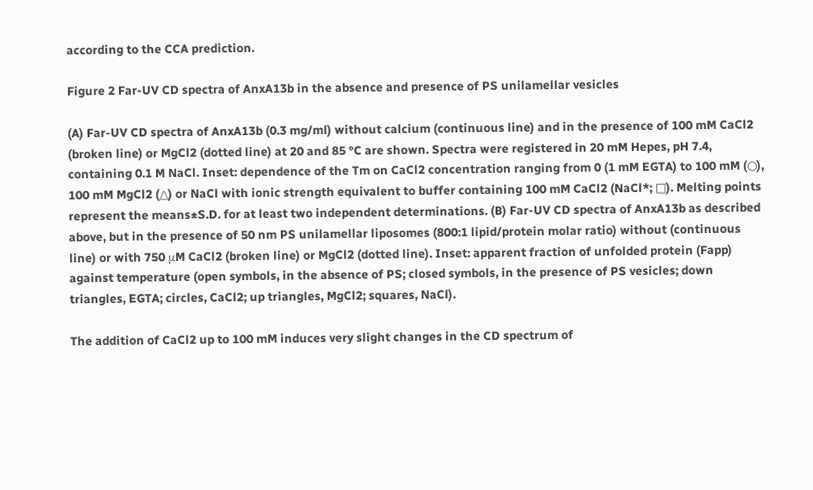according to the CCA prediction.

Figure 2 Far-UV CD spectra of AnxA13b in the absence and presence of PS unilamellar vesicles

(A) Far-UV CD spectra of AnxA13b (0.3 mg/ml) without calcium (continuous line) and in the presence of 100 mM CaCl2 (broken line) or MgCl2 (dotted line) at 20 and 85 °C are shown. Spectra were registered in 20 mM Hepes, pH 7.4, containing 0.1 M NaCl. Inset: dependence of the Tm on CaCl2 concentration ranging from 0 (1 mM EGTA) to 100 mM (○), 100 mM MgCl2 (△) or NaCl with ionic strength equivalent to buffer containing 100 mM CaCl2 (NaCl*; □). Melting points represent the means±S.D. for at least two independent determinations. (B) Far-UV CD spectra of AnxA13b as described above, but in the presence of 50 nm PS unilamellar liposomes (800:1 lipid/protein molar ratio) without (continuous line) or with 750 μM CaCl2 (broken line) or MgCl2 (dotted line). Inset: apparent fraction of unfolded protein (Fapp) against temperature (open symbols, in the absence of PS; closed symbols, in the presence of PS vesicles; down triangles, EGTA; circles, CaCl2; up triangles, MgCl2; squares, NaCl).

The addition of CaCl2 up to 100 mM induces very slight changes in the CD spectrum of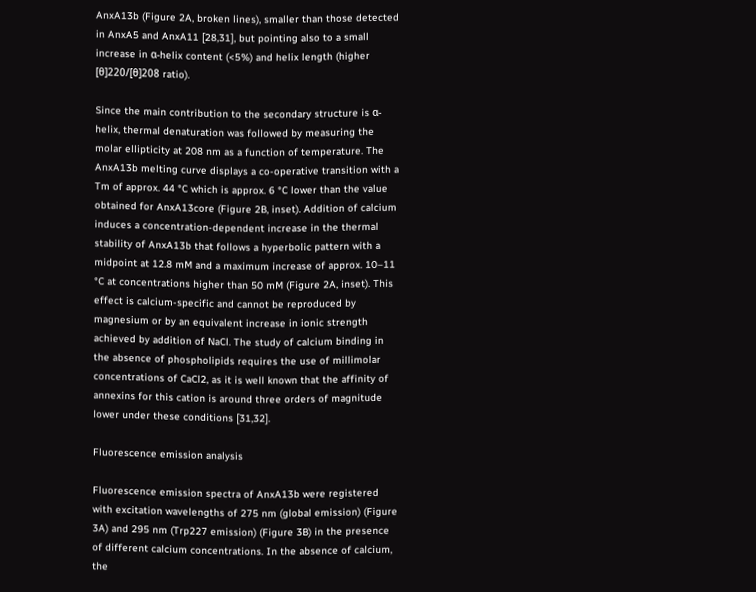AnxA13b (Figure 2A, broken lines), smaller than those detected in AnxA5 and AnxA11 [28,31], but pointing also to a small increase in α-helix content (<5%) and helix length (higher [θ]220/[θ]208 ratio).

Since the main contribution to the secondary structure is α-helix, thermal denaturation was followed by measuring the molar ellipticity at 208 nm as a function of temperature. The AnxA13b melting curve displays a co-operative transition with a Tm of approx. 44 °C which is approx. 6 °C lower than the value obtained for AnxA13core (Figure 2B, inset). Addition of calcium induces a concentration-dependent increase in the thermal stability of AnxA13b that follows a hyperbolic pattern with a midpoint at 12.8 mM and a maximum increase of approx. 10–11 °C at concentrations higher than 50 mM (Figure 2A, inset). This effect is calcium-specific and cannot be reproduced by magnesium or by an equivalent increase in ionic strength achieved by addition of NaCl. The study of calcium binding in the absence of phospholipids requires the use of millimolar concentrations of CaCl2, as it is well known that the affinity of annexins for this cation is around three orders of magnitude lower under these conditions [31,32].

Fluorescence emission analysis

Fluorescence emission spectra of AnxA13b were registered with excitation wavelengths of 275 nm (global emission) (Figure 3A) and 295 nm (Trp227 emission) (Figure 3B) in the presence of different calcium concentrations. In the absence of calcium, the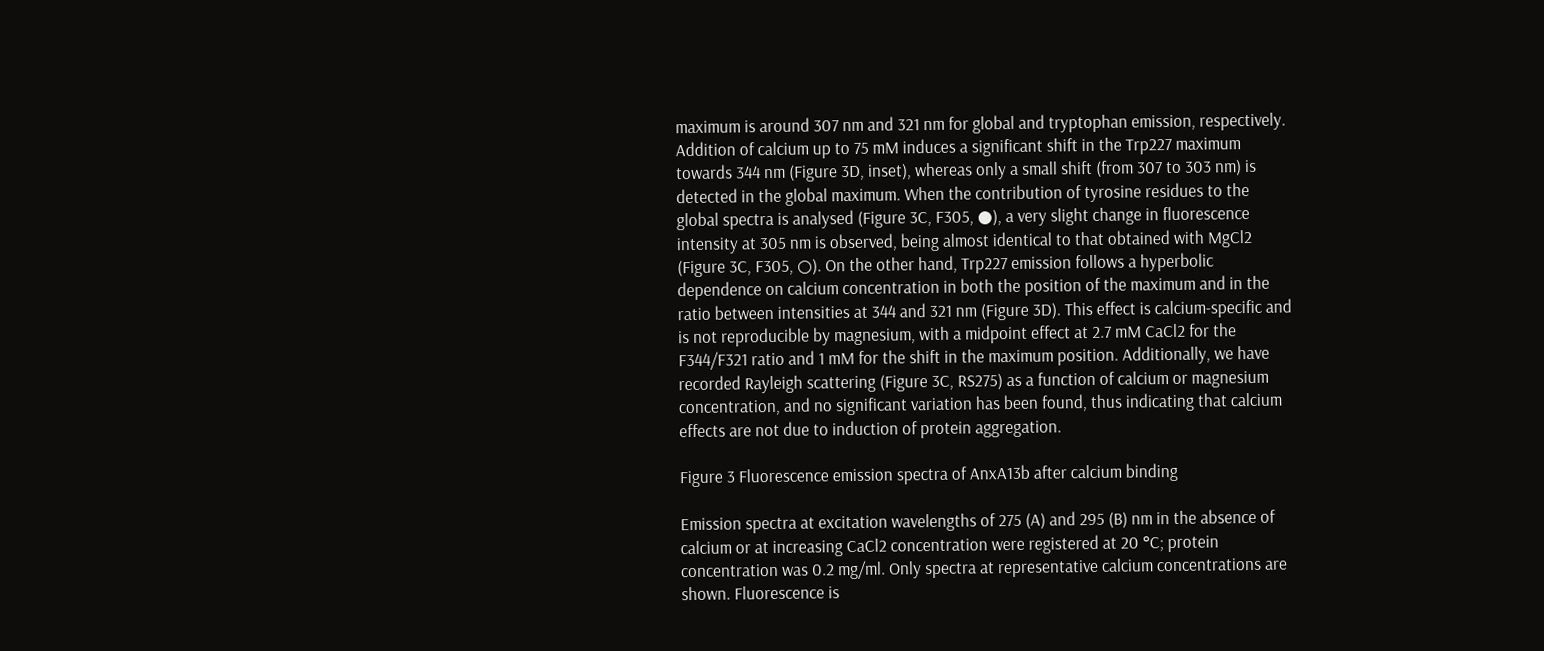maximum is around 307 nm and 321 nm for global and tryptophan emission, respectively. Addition of calcium up to 75 mM induces a significant shift in the Trp227 maximum towards 344 nm (Figure 3D, inset), whereas only a small shift (from 307 to 303 nm) is detected in the global maximum. When the contribution of tyrosine residues to the global spectra is analysed (Figure 3C, F305, ●), a very slight change in fluorescence intensity at 305 nm is observed, being almost identical to that obtained with MgCl2 (Figure 3C, F305, ○). On the other hand, Trp227 emission follows a hyperbolic dependence on calcium concentration in both the position of the maximum and in the ratio between intensities at 344 and 321 nm (Figure 3D). This effect is calcium-specific and is not reproducible by magnesium, with a midpoint effect at 2.7 mM CaCl2 for the F344/F321 ratio and 1 mM for the shift in the maximum position. Additionally, we have recorded Rayleigh scattering (Figure 3C, RS275) as a function of calcium or magnesium concentration, and no significant variation has been found, thus indicating that calcium effects are not due to induction of protein aggregation.

Figure 3 Fluorescence emission spectra of AnxA13b after calcium binding

Emission spectra at excitation wavelengths of 275 (A) and 295 (B) nm in the absence of calcium or at increasing CaCl2 concentration were registered at 20 °C; protein concentration was 0.2 mg/ml. Only spectra at representative calcium concentrations are shown. Fluorescence is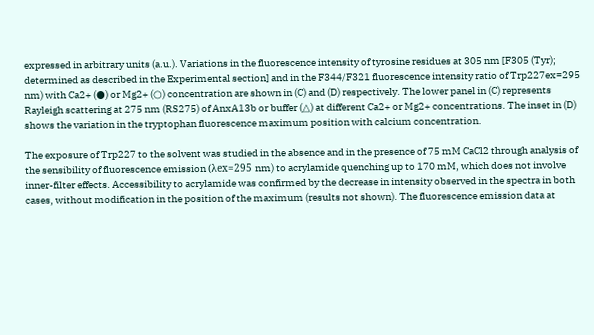expressed in arbitrary units (a.u.). Variations in the fluorescence intensity of tyrosine residues at 305 nm [F305 (Tyr); determined as described in the Experimental section] and in the F344/F321 fluorescence intensity ratio of Trp227ex=295 nm) with Ca2+ (●) or Mg2+ (○) concentration are shown in (C) and (D) respectively. The lower panel in (C) represents Rayleigh scattering at 275 nm (RS275) of AnxA13b or buffer (△) at different Ca2+ or Mg2+ concentrations. The inset in (D) shows the variation in the tryptophan fluorescence maximum position with calcium concentration.

The exposure of Trp227 to the solvent was studied in the absence and in the presence of 75 mM CaCl2 through analysis of the sensibility of fluorescence emission (λex=295 nm) to acrylamide quenching up to 170 mM, which does not involve inner-filter effects. Accessibility to acrylamide was confirmed by the decrease in intensity observed in the spectra in both cases, without modification in the position of the maximum (results not shown). The fluorescence emission data at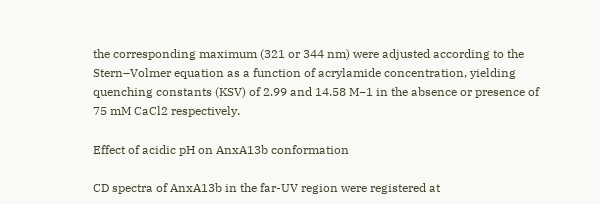the corresponding maximum (321 or 344 nm) were adjusted according to the Stern–Volmer equation as a function of acrylamide concentration, yielding quenching constants (KSV) of 2.99 and 14.58 M−1 in the absence or presence of 75 mM CaCl2 respectively.

Effect of acidic pH on AnxA13b conformation

CD spectra of AnxA13b in the far-UV region were registered at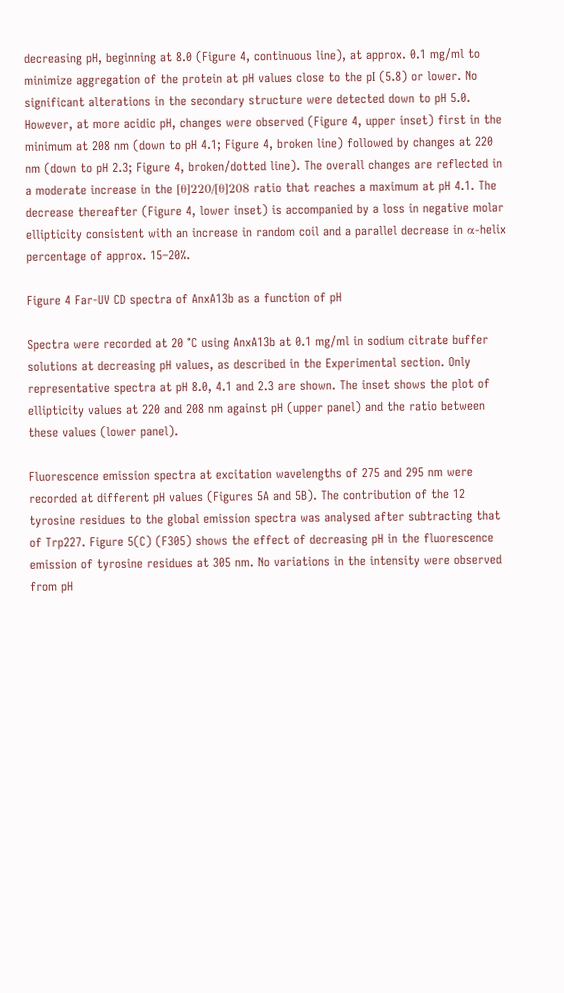decreasing pH, beginning at 8.0 (Figure 4, continuous line), at approx. 0.1 mg/ml to minimize aggregation of the protein at pH values close to the pI (5.8) or lower. No significant alterations in the secondary structure were detected down to pH 5.0. However, at more acidic pH, changes were observed (Figure 4, upper inset) first in the minimum at 208 nm (down to pH 4.1; Figure 4, broken line) followed by changes at 220 nm (down to pH 2.3; Figure 4, broken/dotted line). The overall changes are reflected in a moderate increase in the [θ]220/[θ]208 ratio that reaches a maximum at pH 4.1. The decrease thereafter (Figure 4, lower inset) is accompanied by a loss in negative molar ellipticity consistent with an increase in random coil and a parallel decrease in α-helix percentage of approx. 15–20%.

Figure 4 Far-UV CD spectra of AnxA13b as a function of pH

Spectra were recorded at 20 °C using AnxA13b at 0.1 mg/ml in sodium citrate buffer solutions at decreasing pH values, as described in the Experimental section. Only representative spectra at pH 8.0, 4.1 and 2.3 are shown. The inset shows the plot of ellipticity values at 220 and 208 nm against pH (upper panel) and the ratio between these values (lower panel).

Fluorescence emission spectra at excitation wavelengths of 275 and 295 nm were recorded at different pH values (Figures 5A and 5B). The contribution of the 12 tyrosine residues to the global emission spectra was analysed after subtracting that of Trp227. Figure 5(C) (F305) shows the effect of decreasing pH in the fluorescence emission of tyrosine residues at 305 nm. No variations in the intensity were observed from pH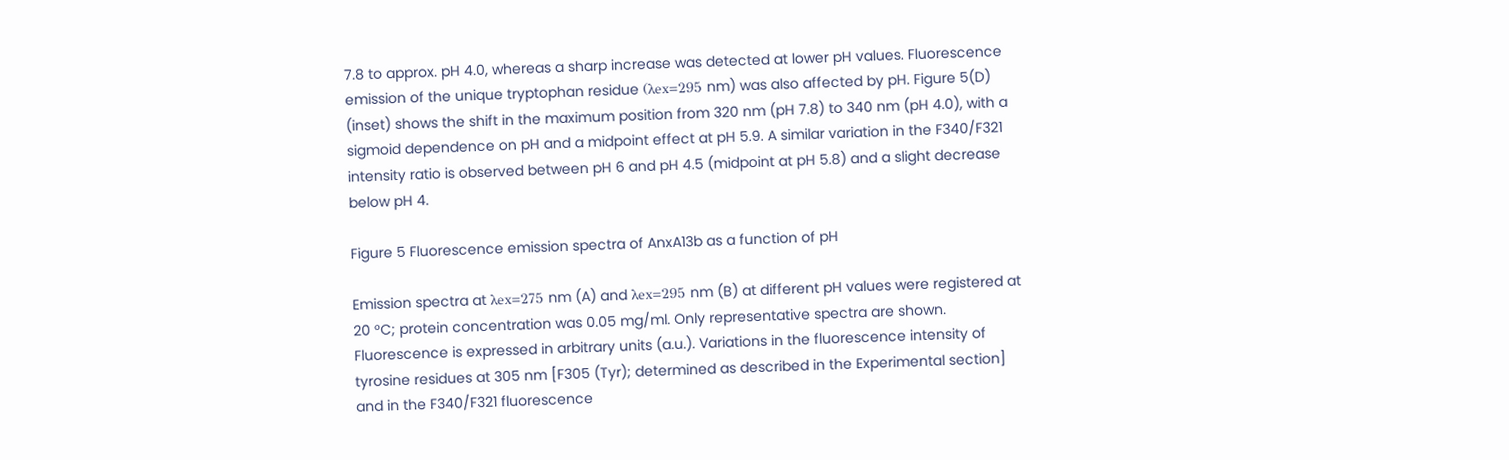7.8 to approx. pH 4.0, whereas a sharp increase was detected at lower pH values. Fluorescence emission of the unique tryptophan residue (λex=295 nm) was also affected by pH. Figure 5(D) (inset) shows the shift in the maximum position from 320 nm (pH 7.8) to 340 nm (pH 4.0), with a sigmoid dependence on pH and a midpoint effect at pH 5.9. A similar variation in the F340/F321 intensity ratio is observed between pH 6 and pH 4.5 (midpoint at pH 5.8) and a slight decrease below pH 4.

Figure 5 Fluorescence emission spectra of AnxA13b as a function of pH

Emission spectra at λex=275 nm (A) and λex=295 nm (B) at different pH values were registered at 20 °C; protein concentration was 0.05 mg/ml. Only representative spectra are shown. Fluorescence is expressed in arbitrary units (a.u.). Variations in the fluorescence intensity of tyrosine residues at 305 nm [F305 (Tyr); determined as described in the Experimental section] and in the F340/F321 fluorescence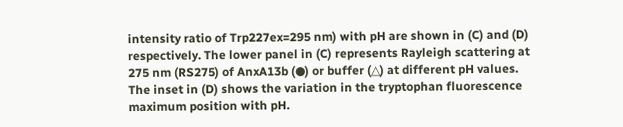intensity ratio of Trp227ex=295 nm) with pH are shown in (C) and (D) respectively. The lower panel in (C) represents Rayleigh scattering at 275 nm (RS275) of AnxA13b (●) or buffer (△) at different pH values. The inset in (D) shows the variation in the tryptophan fluorescence maximum position with pH.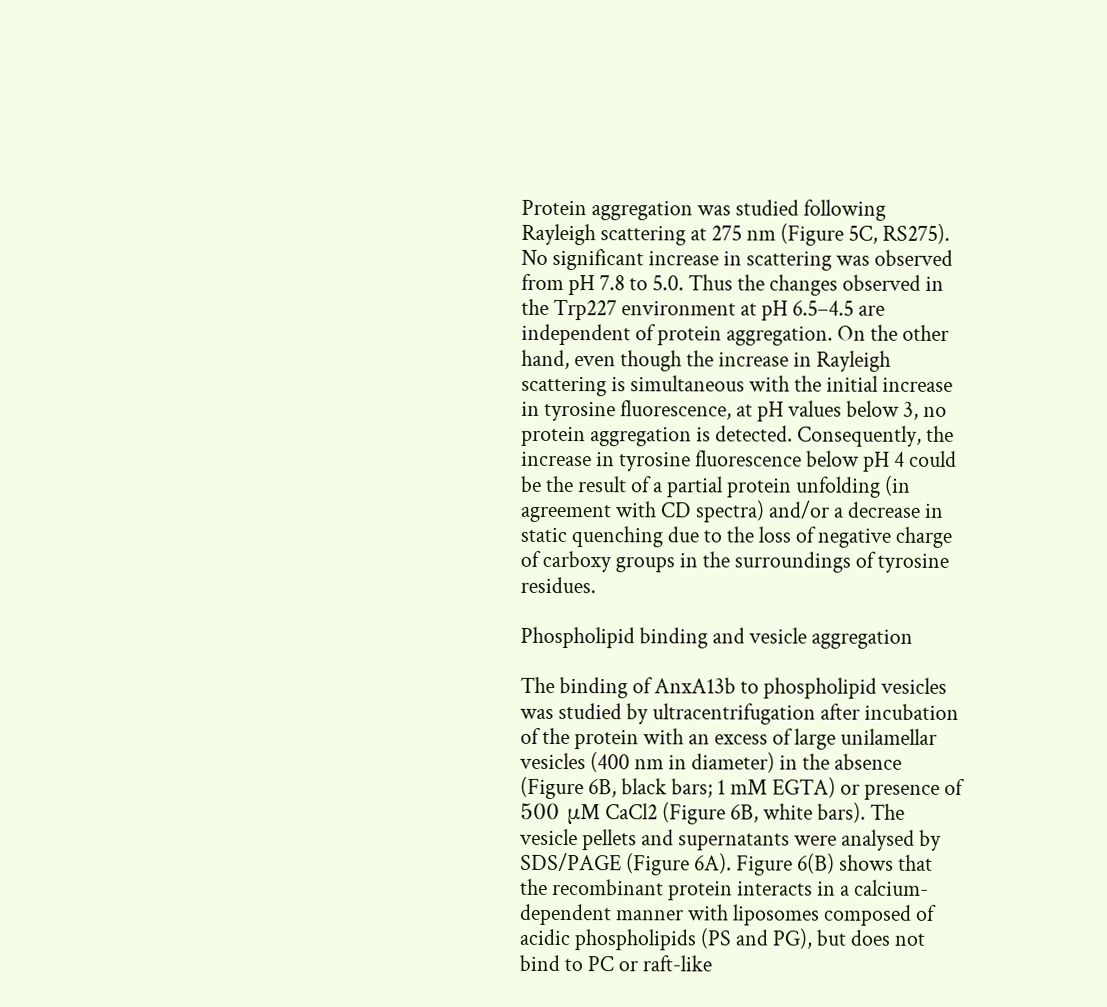Protein aggregation was studied following Rayleigh scattering at 275 nm (Figure 5C, RS275). No significant increase in scattering was observed from pH 7.8 to 5.0. Thus the changes observed in the Trp227 environment at pH 6.5–4.5 are independent of protein aggregation. On the other hand, even though the increase in Rayleigh scattering is simultaneous with the initial increase in tyrosine fluorescence, at pH values below 3, no protein aggregation is detected. Consequently, the increase in tyrosine fluorescence below pH 4 could be the result of a partial protein unfolding (in agreement with CD spectra) and/or a decrease in static quenching due to the loss of negative charge of carboxy groups in the surroundings of tyrosine residues.

Phospholipid binding and vesicle aggregation

The binding of AnxA13b to phospholipid vesicles was studied by ultracentrifugation after incubation of the protein with an excess of large unilamellar vesicles (400 nm in diameter) in the absence (Figure 6B, black bars; 1 mM EGTA) or presence of 500 μM CaCl2 (Figure 6B, white bars). The vesicle pellets and supernatants were analysed by SDS/PAGE (Figure 6A). Figure 6(B) shows that the recombinant protein interacts in a calcium-dependent manner with liposomes composed of acidic phospholipids (PS and PG), but does not bind to PC or raft-like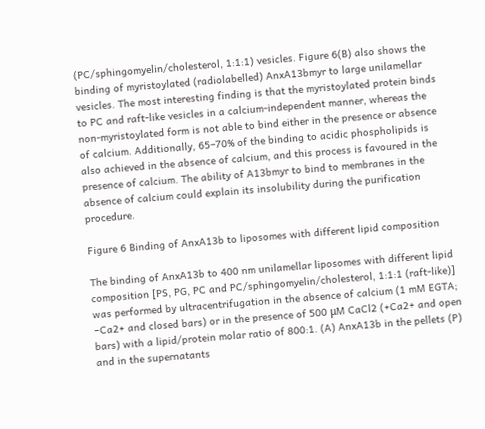(PC/sphingomyelin/cholesterol, 1:1:1) vesicles. Figure 6(B) also shows the binding of myristoylated (radiolabelled) AnxA13bmyr to large unilamellar vesicles. The most interesting finding is that the myristoylated protein binds to PC and raft-like vesicles in a calcium-independent manner, whereas the non-myristoylated form is not able to bind either in the presence or absence of calcium. Additionally, 65–70% of the binding to acidic phospholipids is also achieved in the absence of calcium, and this process is favoured in the presence of calcium. The ability of A13bmyr to bind to membranes in the absence of calcium could explain its insolubility during the purification procedure.

Figure 6 Binding of AnxA13b to liposomes with different lipid composition

The binding of AnxA13b to 400 nm unilamellar liposomes with different lipid composition [PS, PG, PC and PC/sphingomyelin/cholesterol, 1:1:1 (raft-like)] was performed by ultracentrifugation in the absence of calcium (1 mM EGTA; −Ca2+ and closed bars) or in the presence of 500 μM CaCl2 (+Ca2+ and open bars) with a lipid/protein molar ratio of 800:1. (A) AnxA13b in the pellets (P) and in the supernatants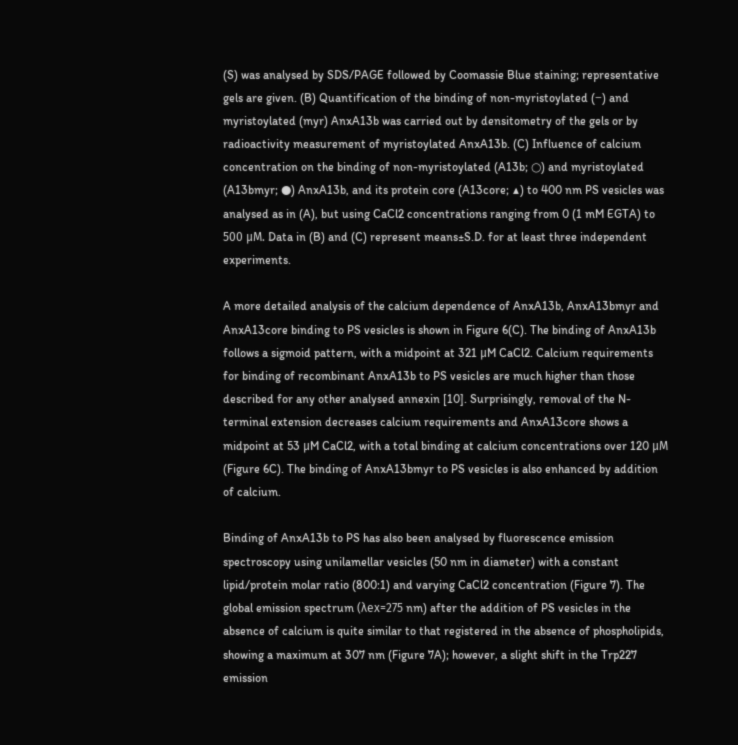(S) was analysed by SDS/PAGE followed by Coomassie Blue staining; representative gels are given. (B) Quantification of the binding of non-myristoylated (−) and myristoylated (myr) AnxA13b was carried out by densitometry of the gels or by radioactivity measurement of myristoylated AnxA13b. (C) Influence of calcium concentration on the binding of non-myristoylated (A13b; ○) and myristoylated (A13bmyr; ●) AnxA13b, and its protein core (A13core; ▲) to 400 nm PS vesicles was analysed as in (A), but using CaCl2 concentrations ranging from 0 (1 mM EGTA) to 500 μM. Data in (B) and (C) represent means±S.D. for at least three independent experiments.

A more detailed analysis of the calcium dependence of AnxA13b, AnxA13bmyr and AnxA13core binding to PS vesicles is shown in Figure 6(C). The binding of AnxA13b follows a sigmoid pattern, with a midpoint at 321 μM CaCl2. Calcium requirements for binding of recombinant AnxA13b to PS vesicles are much higher than those described for any other analysed annexin [10]. Surprisingly, removal of the N-terminal extension decreases calcium requirements and AnxA13core shows a midpoint at 53 μM CaCl2, with a total binding at calcium concentrations over 120 μM (Figure 6C). The binding of AnxA13bmyr to PS vesicles is also enhanced by addition of calcium.

Binding of AnxA13b to PS has also been analysed by fluorescence emission spectroscopy using unilamellar vesicles (50 nm in diameter) with a constant lipid/protein molar ratio (800:1) and varying CaCl2 concentration (Figure 7). The global emission spectrum (λex=275 nm) after the addition of PS vesicles in the absence of calcium is quite similar to that registered in the absence of phospholipids, showing a maximum at 307 nm (Figure 7A); however, a slight shift in the Trp227 emission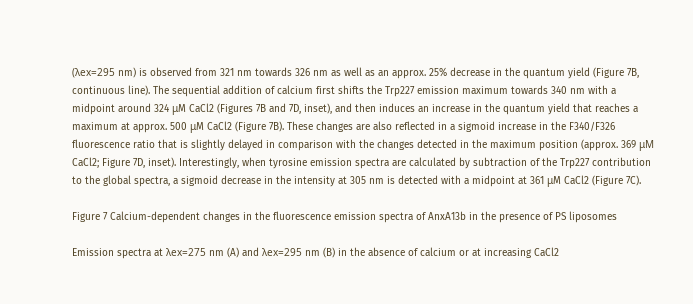(λex=295 nm) is observed from 321 nm towards 326 nm as well as an approx. 25% decrease in the quantum yield (Figure 7B, continuous line). The sequential addition of calcium first shifts the Trp227 emission maximum towards 340 nm with a midpoint around 324 μM CaCl2 (Figures 7B and 7D, inset), and then induces an increase in the quantum yield that reaches a maximum at approx. 500 μM CaCl2 (Figure 7B). These changes are also reflected in a sigmoid increase in the F340/F326 fluorescence ratio that is slightly delayed in comparison with the changes detected in the maximum position (approx. 369 μM CaCl2; Figure 7D, inset). Interestingly, when tyrosine emission spectra are calculated by subtraction of the Trp227 contribution to the global spectra, a sigmoid decrease in the intensity at 305 nm is detected with a midpoint at 361 μM CaCl2 (Figure 7C).

Figure 7 Calcium-dependent changes in the fluorescence emission spectra of AnxA13b in the presence of PS liposomes

Emission spectra at λex=275 nm (A) and λex=295 nm (B) in the absence of calcium or at increasing CaCl2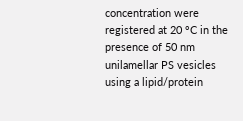concentration were registered at 20 °C in the presence of 50 nm unilamellar PS vesicles using a lipid/protein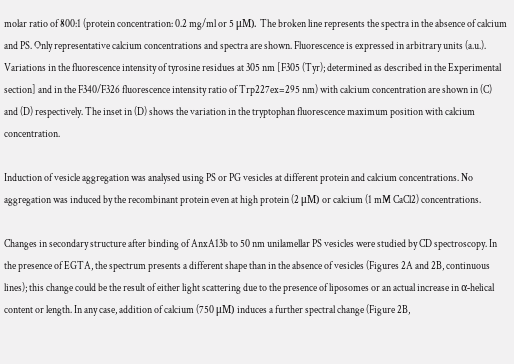molar ratio of 800:1 (protein concentration: 0.2 mg/ml or 5 μM). The broken line represents the spectra in the absence of calcium and PS. Only representative calcium concentrations and spectra are shown. Fluorescence is expressed in arbitrary units (a.u.). Variations in the fluorescence intensity of tyrosine residues at 305 nm [F305 (Tyr); determined as described in the Experimental section] and in the F340/F326 fluorescence intensity ratio of Trp227ex=295 nm) with calcium concentration are shown in (C) and (D) respectively. The inset in (D) shows the variation in the tryptophan fluorescence maximum position with calcium concentration.

Induction of vesicle aggregation was analysed using PS or PG vesicles at different protein and calcium concentrations. No aggregation was induced by the recombinant protein even at high protein (2 μM) or calcium (1 mM CaCl2) concentrations.

Changes in secondary structure after binding of AnxA13b to 50 nm unilamellar PS vesicles were studied by CD spectroscopy. In the presence of EGTA, the spectrum presents a different shape than in the absence of vesicles (Figures 2A and 2B, continuous lines); this change could be the result of either light scattering due to the presence of liposomes or an actual increase in α-helical content or length. In any case, addition of calcium (750 μM) induces a further spectral change (Figure 2B,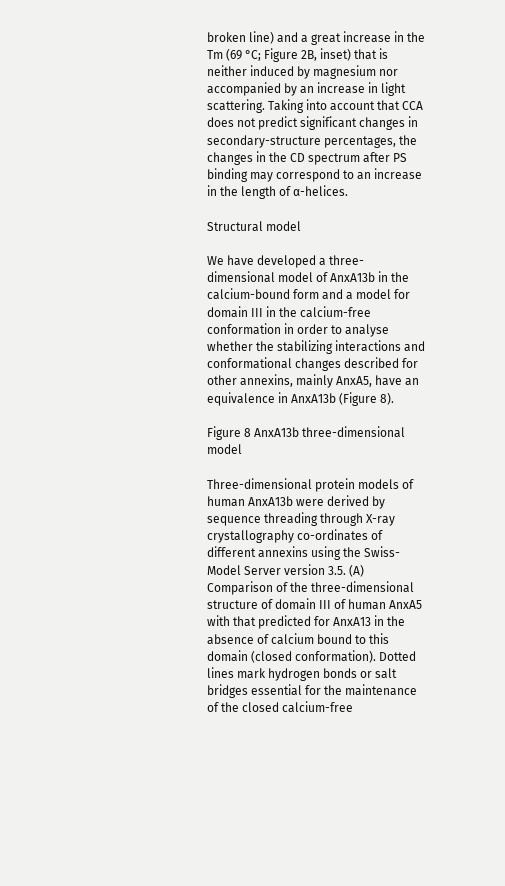broken line) and a great increase in the Tm (69 °C; Figure 2B, inset) that is neither induced by magnesium nor accompanied by an increase in light scattering. Taking into account that CCA does not predict significant changes in secondary-structure percentages, the changes in the CD spectrum after PS binding may correspond to an increase in the length of α-helices.

Structural model

We have developed a three-dimensional model of AnxA13b in the calcium-bound form and a model for domain III in the calcium-free conformation in order to analyse whether the stabilizing interactions and conformational changes described for other annexins, mainly AnxA5, have an equivalence in AnxA13b (Figure 8).

Figure 8 AnxA13b three-dimensional model

Three-dimensional protein models of human AnxA13b were derived by sequence threading through X-ray crystallography co-ordinates of different annexins using the Swiss-Model Server version 3.5. (A) Comparison of the three-dimensional structure of domain III of human AnxA5 with that predicted for AnxA13 in the absence of calcium bound to this domain (closed conformation). Dotted lines mark hydrogen bonds or salt bridges essential for the maintenance of the closed calcium-free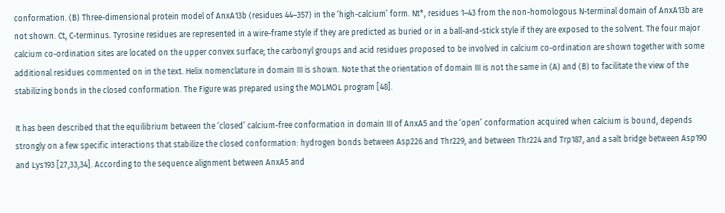conformation. (B) Three-dimensional protein model of AnxA13b (residues 44–357) in the ‘high-calcium’ form. Nt*, residues 1–43 from the non-homologous N-terminal domain of AnxA13b are not shown. Ct, C-terminus. Tyrosine residues are represented in a wire-frame style if they are predicted as buried or in a ball-and-stick style if they are exposed to the solvent. The four major calcium co-ordination sites are located on the upper convex surface; the carbonyl groups and acid residues proposed to be involved in calcium co-ordination are shown together with some additional residues commented on in the text. Helix nomenclature in domain III is shown. Note that the orientation of domain III is not the same in (A) and (B) to facilitate the view of the stabilizing bonds in the closed conformation. The Figure was prepared using the MOLMOL program [48].

It has been described that the equilibrium between the ‘closed’ calcium-free conformation in domain III of AnxA5 and the ‘open’ conformation acquired when calcium is bound, depends strongly on a few specific interactions that stabilize the closed conformation: hydrogen bonds between Asp226 and Thr229, and between Thr224 and Trp187, and a salt bridge between Asp190 and Lys193 [27,33,34]. According to the sequence alignment between AnxA5 and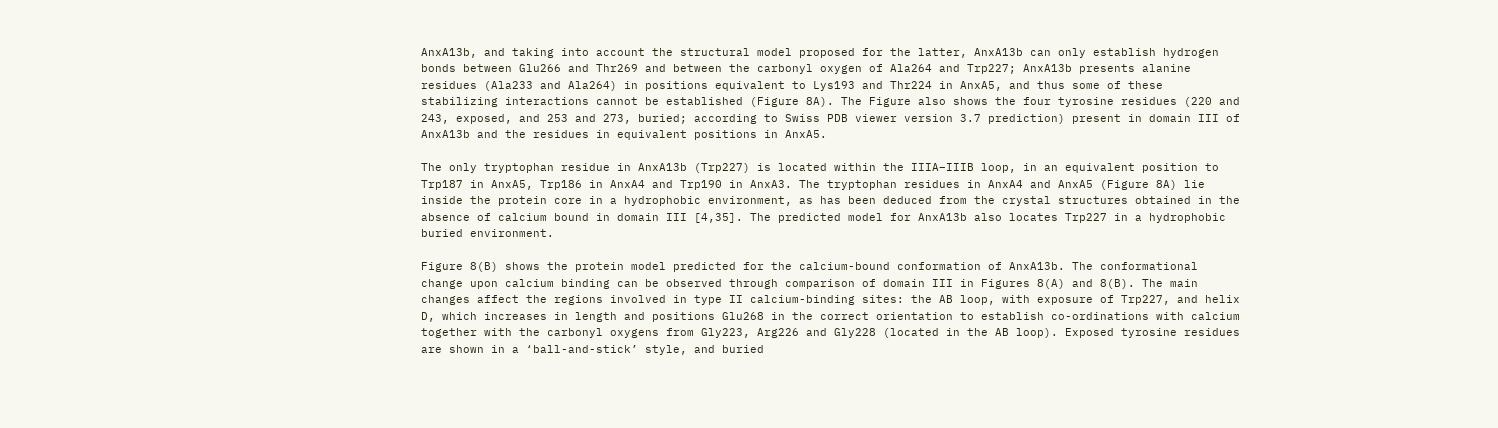AnxA13b, and taking into account the structural model proposed for the latter, AnxA13b can only establish hydrogen bonds between Glu266 and Thr269 and between the carbonyl oxygen of Ala264 and Trp227; AnxA13b presents alanine residues (Ala233 and Ala264) in positions equivalent to Lys193 and Thr224 in AnxA5, and thus some of these stabilizing interactions cannot be established (Figure 8A). The Figure also shows the four tyrosine residues (220 and 243, exposed, and 253 and 273, buried; according to Swiss PDB viewer version 3.7 prediction) present in domain III of AnxA13b and the residues in equivalent positions in AnxA5.

The only tryptophan residue in AnxA13b (Trp227) is located within the IIIA–IIIB loop, in an equivalent position to Trp187 in AnxA5, Trp186 in AnxA4 and Trp190 in AnxA3. The tryptophan residues in AnxA4 and AnxA5 (Figure 8A) lie inside the protein core in a hydrophobic environment, as has been deduced from the crystal structures obtained in the absence of calcium bound in domain III [4,35]. The predicted model for AnxA13b also locates Trp227 in a hydrophobic buried environment.

Figure 8(B) shows the protein model predicted for the calcium-bound conformation of AnxA13b. The conformational change upon calcium binding can be observed through comparison of domain III in Figures 8(A) and 8(B). The main changes affect the regions involved in type II calcium-binding sites: the AB loop, with exposure of Trp227, and helix D, which increases in length and positions Glu268 in the correct orientation to establish co-ordinations with calcium together with the carbonyl oxygens from Gly223, Arg226 and Gly228 (located in the AB loop). Exposed tyrosine residues are shown in a ‘ball-and-stick’ style, and buried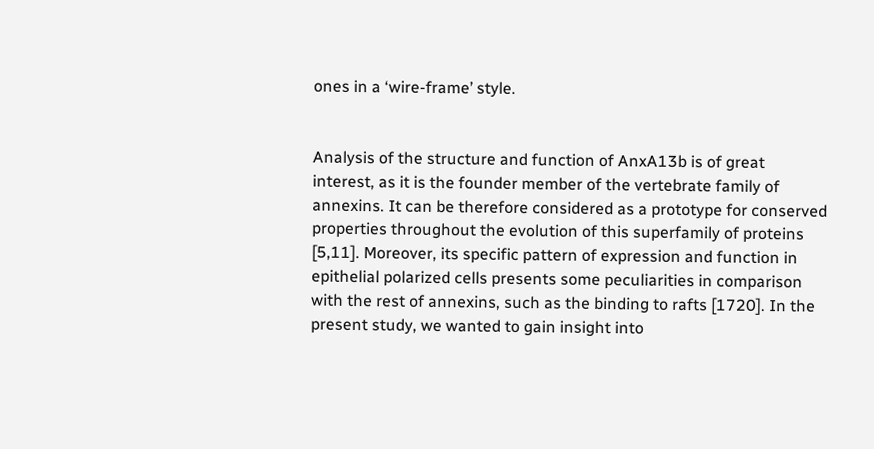ones in a ‘wire-frame’ style.


Analysis of the structure and function of AnxA13b is of great interest, as it is the founder member of the vertebrate family of annexins. It can be therefore considered as a prototype for conserved properties throughout the evolution of this superfamily of proteins [5,11]. Moreover, its specific pattern of expression and function in epithelial polarized cells presents some peculiarities in comparison with the rest of annexins, such as the binding to rafts [1720]. In the present study, we wanted to gain insight into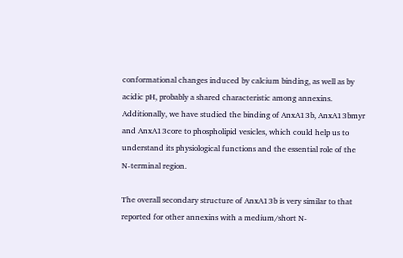conformational changes induced by calcium binding, as well as by acidic pH, probably a shared characteristic among annexins. Additionally, we have studied the binding of AnxA13b, AnxA13bmyr and AnxA13core to phospholipid vesicles, which could help us to understand its physiological functions and the essential role of the N-terminal region.

The overall secondary structure of AnxA13b is very similar to that reported for other annexins with a medium/short N-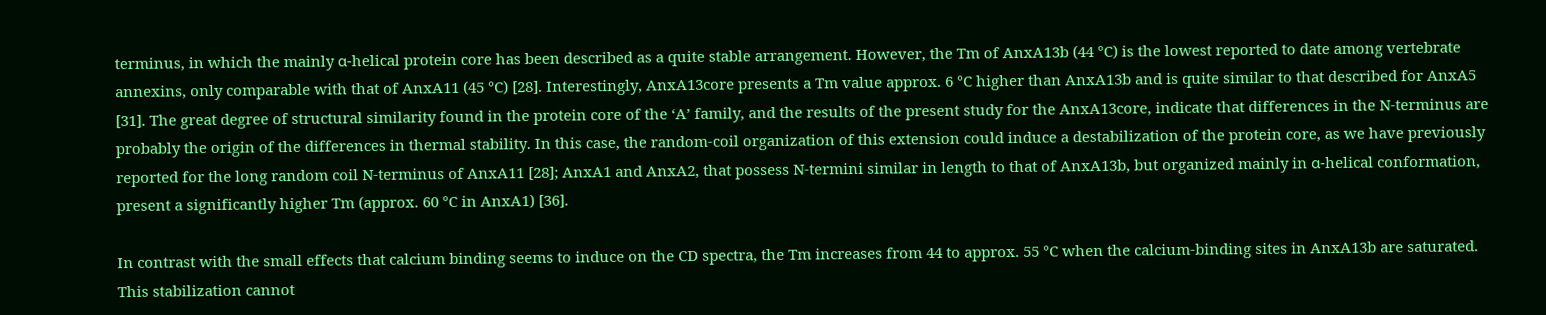terminus, in which the mainly α-helical protein core has been described as a quite stable arrangement. However, the Tm of AnxA13b (44 °C) is the lowest reported to date among vertebrate annexins, only comparable with that of AnxA11 (45 °C) [28]. Interestingly, AnxA13core presents a Tm value approx. 6 °C higher than AnxA13b and is quite similar to that described for AnxA5 [31]. The great degree of structural similarity found in the protein core of the ‘A’ family, and the results of the present study for the AnxA13core, indicate that differences in the N-terminus are probably the origin of the differences in thermal stability. In this case, the random-coil organization of this extension could induce a destabilization of the protein core, as we have previously reported for the long random coil N-terminus of AnxA11 [28]; AnxA1 and AnxA2, that possess N-termini similar in length to that of AnxA13b, but organized mainly in α-helical conformation, present a significantly higher Tm (approx. 60 °C in AnxA1) [36].

In contrast with the small effects that calcium binding seems to induce on the CD spectra, the Tm increases from 44 to approx. 55 °C when the calcium-binding sites in AnxA13b are saturated. This stabilization cannot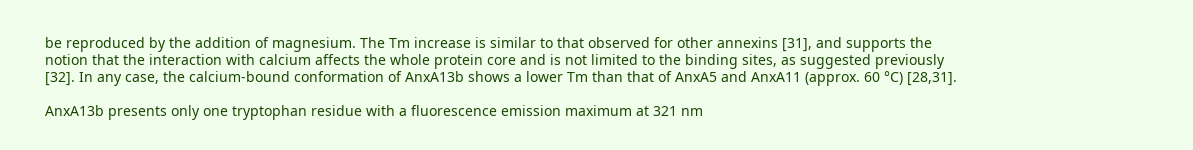be reproduced by the addition of magnesium. The Tm increase is similar to that observed for other annexins [31], and supports the notion that the interaction with calcium affects the whole protein core and is not limited to the binding sites, as suggested previously [32]. In any case, the calcium-bound conformation of AnxA13b shows a lower Tm than that of AnxA5 and AnxA11 (approx. 60 °C) [28,31].

AnxA13b presents only one tryptophan residue with a fluorescence emission maximum at 321 nm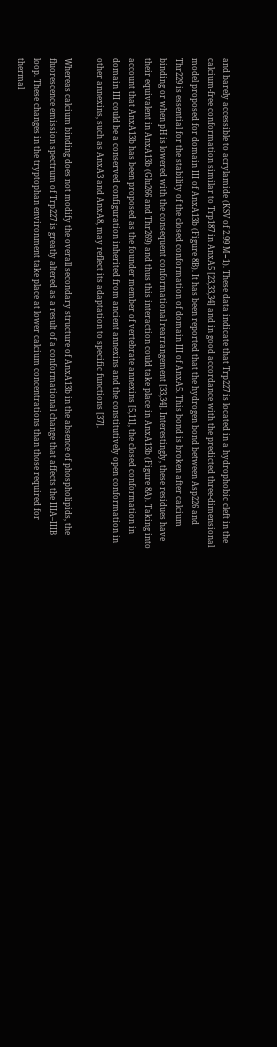and barely accessible to acrylamide (KSV of 2.99 M−1). These data indicate that Trp227 is located in a hydrophobic cleft in the calcium-free conformation similar to Trp187 in AnxA5 [23,33,34] and in good accordance with the predicted three-dimensional model proposed for domain III of AnxA13b (Figure 8B). It has been reported that the hydrogen bond between Asp226 and Thr229 is essential for the stability of the closed conformation of domain III of AnxA5. This bond is broken after calcium binding or when pH is lowered with the consequent conformational rearrangement [33,34]. Interestingly, these residues have their equivalent in AnxA13b (Glu266 and Thr269) and thus this interaction could take place in AnxA13b (Figure 8A). Taking into account that AnxA13b has been proposed as the founder member of vertebrate annexins [5,11], the closed conformation in domain III could be a conserved configuration inherited from ancient annexins and the constitutively open conformation in other annexins, such as AnxA3 and AnxA8, may reflect its adaptation to specific functions [37].

Whereas calcium binding does not modify the overall secondary structure of AnxA13b in the absence of phospholipids, the fluorescence emission spectrum of Trp227 is greatly altered as a result of a conformational change that affects the IIIA–IIIB loop. These changes in the tryptophan environment take place at lower calcium concentrations than those required for thermal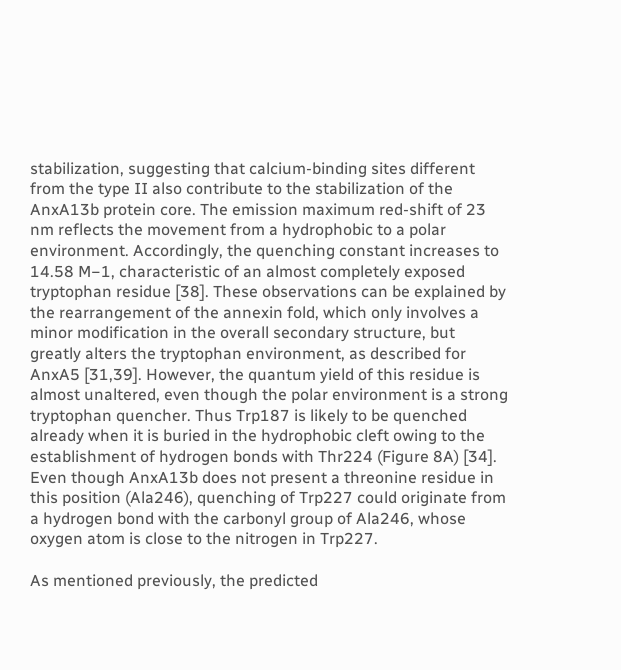stabilization, suggesting that calcium-binding sites different from the type II also contribute to the stabilization of the AnxA13b protein core. The emission maximum red-shift of 23 nm reflects the movement from a hydrophobic to a polar environment. Accordingly, the quenching constant increases to 14.58 M−1, characteristic of an almost completely exposed tryptophan residue [38]. These observations can be explained by the rearrangement of the annexin fold, which only involves a minor modification in the overall secondary structure, but greatly alters the tryptophan environment, as described for AnxA5 [31,39]. However, the quantum yield of this residue is almost unaltered, even though the polar environment is a strong tryptophan quencher. Thus Trp187 is likely to be quenched already when it is buried in the hydrophobic cleft owing to the establishment of hydrogen bonds with Thr224 (Figure 8A) [34]. Even though AnxA13b does not present a threonine residue in this position (Ala246), quenching of Trp227 could originate from a hydrogen bond with the carbonyl group of Ala246, whose oxygen atom is close to the nitrogen in Trp227.

As mentioned previously, the predicted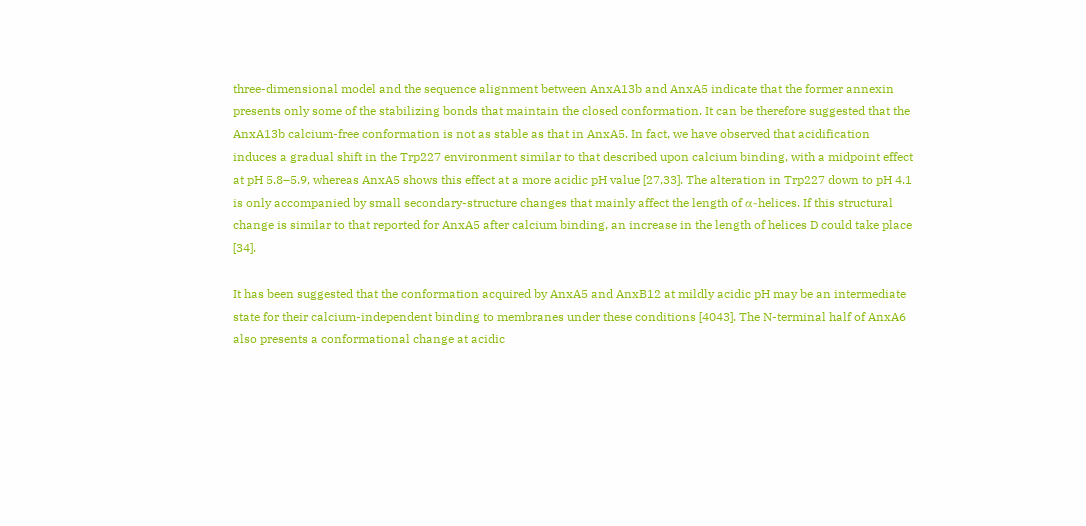three-dimensional model and the sequence alignment between AnxA13b and AnxA5 indicate that the former annexin presents only some of the stabilizing bonds that maintain the closed conformation. It can be therefore suggested that the AnxA13b calcium-free conformation is not as stable as that in AnxA5. In fact, we have observed that acidification induces a gradual shift in the Trp227 environment similar to that described upon calcium binding, with a midpoint effect at pH 5.8–5.9, whereas AnxA5 shows this effect at a more acidic pH value [27,33]. The alteration in Trp227 down to pH 4.1 is only accompanied by small secondary-structure changes that mainly affect the length of α-helices. If this structural change is similar to that reported for AnxA5 after calcium binding, an increase in the length of helices D could take place [34].

It has been suggested that the conformation acquired by AnxA5 and AnxB12 at mildly acidic pH may be an intermediate state for their calcium-independent binding to membranes under these conditions [4043]. The N-terminal half of AnxA6 also presents a conformational change at acidic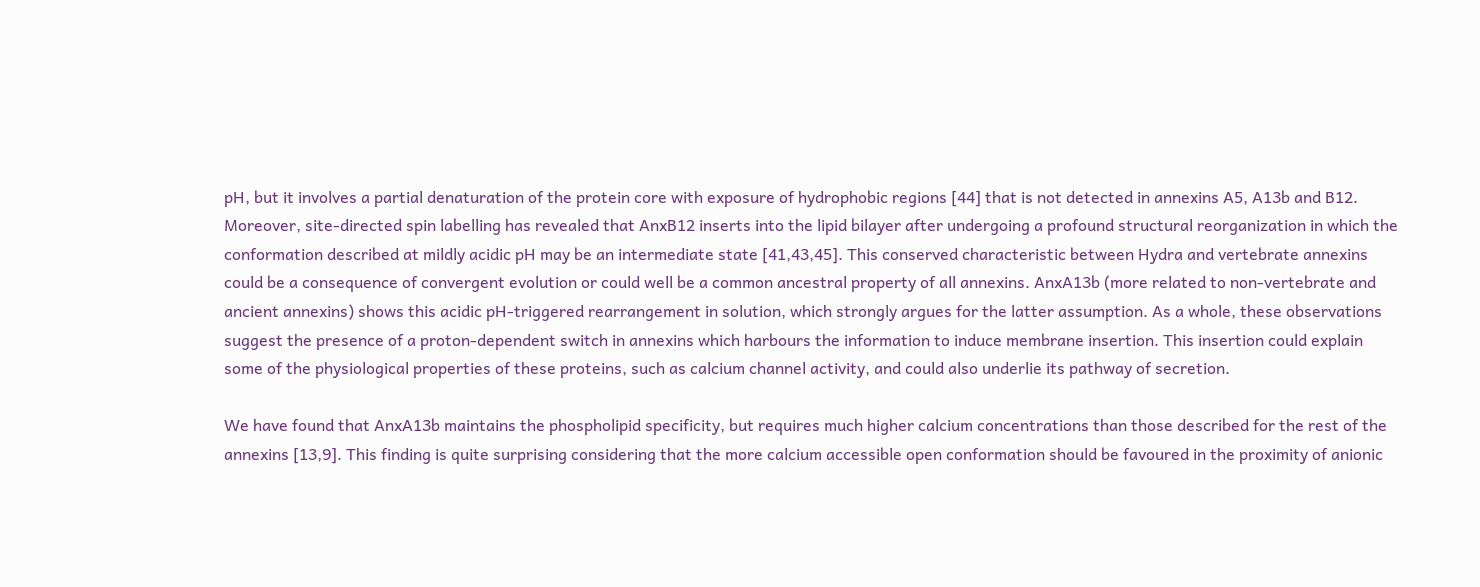pH, but it involves a partial denaturation of the protein core with exposure of hydrophobic regions [44] that is not detected in annexins A5, A13b and B12. Moreover, site-directed spin labelling has revealed that AnxB12 inserts into the lipid bilayer after undergoing a profound structural reorganization in which the conformation described at mildly acidic pH may be an intermediate state [41,43,45]. This conserved characteristic between Hydra and vertebrate annexins could be a consequence of convergent evolution or could well be a common ancestral property of all annexins. AnxA13b (more related to non-vertebrate and ancient annexins) shows this acidic pH-triggered rearrangement in solution, which strongly argues for the latter assumption. As a whole, these observations suggest the presence of a proton-dependent switch in annexins which harbours the information to induce membrane insertion. This insertion could explain some of the physiological properties of these proteins, such as calcium channel activity, and could also underlie its pathway of secretion.

We have found that AnxA13b maintains the phospholipid specificity, but requires much higher calcium concentrations than those described for the rest of the annexins [13,9]. This finding is quite surprising considering that the more calcium accessible open conformation should be favoured in the proximity of anionic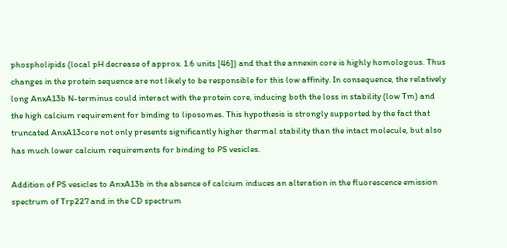phospholipids (local pH decrease of approx. 1.6 units [46]) and that the annexin core is highly homologous. Thus changes in the protein sequence are not likely to be responsible for this low affinity. In consequence, the relatively long AnxA13b N-terminus could interact with the protein core, inducing both the loss in stability (low Tm) and the high calcium requirement for binding to liposomes. This hypothesis is strongly supported by the fact that truncated AnxA13core not only presents significantly higher thermal stability than the intact molecule, but also has much lower calcium requirements for binding to PS vesicles.

Addition of PS vesicles to AnxA13b in the absence of calcium induces an alteration in the fluorescence emission spectrum of Trp227 and in the CD spectrum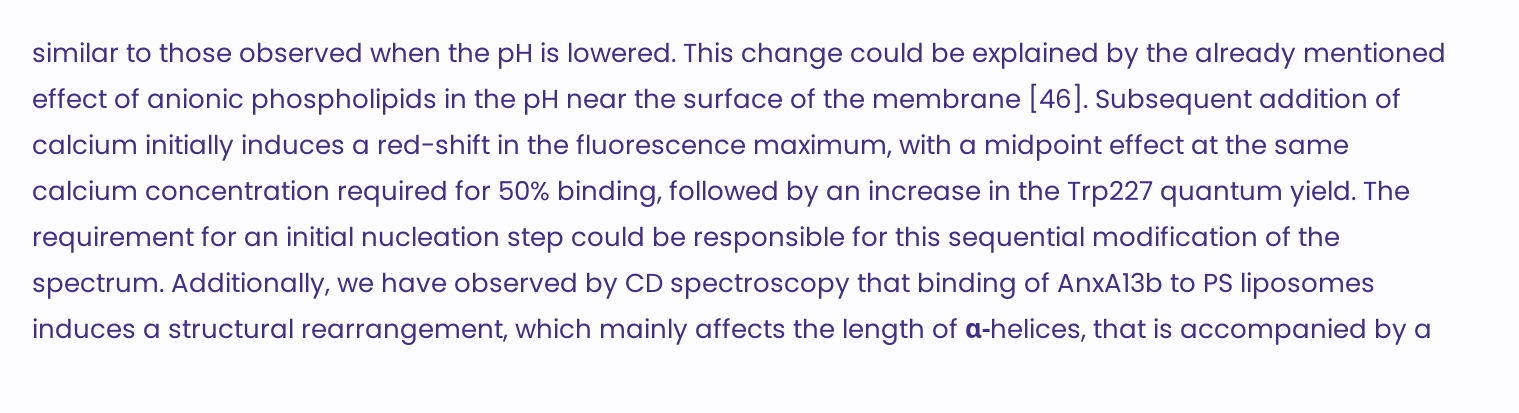similar to those observed when the pH is lowered. This change could be explained by the already mentioned effect of anionic phospholipids in the pH near the surface of the membrane [46]. Subsequent addition of calcium initially induces a red-shift in the fluorescence maximum, with a midpoint effect at the same calcium concentration required for 50% binding, followed by an increase in the Trp227 quantum yield. The requirement for an initial nucleation step could be responsible for this sequential modification of the spectrum. Additionally, we have observed by CD spectroscopy that binding of AnxA13b to PS liposomes induces a structural rearrangement, which mainly affects the length of α-helices, that is accompanied by a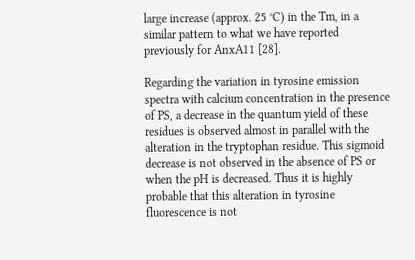large increase (approx. 25 °C) in the Tm, in a similar pattern to what we have reported previously for AnxA11 [28].

Regarding the variation in tyrosine emission spectra with calcium concentration in the presence of PS, a decrease in the quantum yield of these residues is observed almost in parallel with the alteration in the tryptophan residue. This sigmoid decrease is not observed in the absence of PS or when the pH is decreased. Thus it is highly probable that this alteration in tyrosine fluorescence is not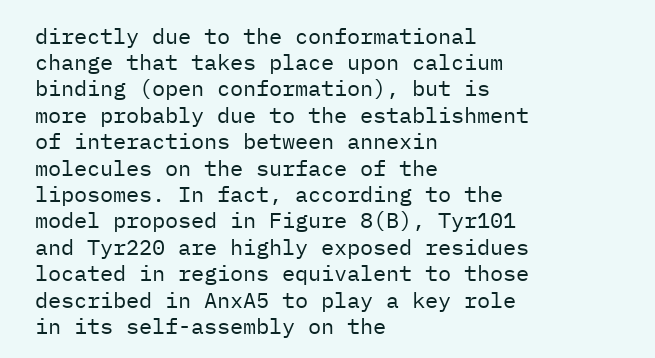directly due to the conformational change that takes place upon calcium binding (open conformation), but is more probably due to the establishment of interactions between annexin molecules on the surface of the liposomes. In fact, according to the model proposed in Figure 8(B), Tyr101 and Tyr220 are highly exposed residues located in regions equivalent to those described in AnxA5 to play a key role in its self-assembly on the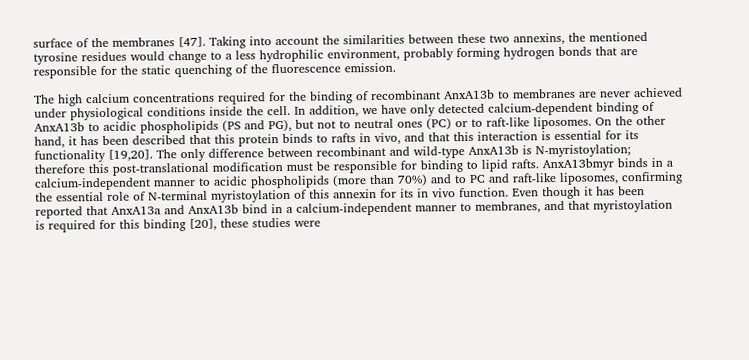surface of the membranes [47]. Taking into account the similarities between these two annexins, the mentioned tyrosine residues would change to a less hydrophilic environment, probably forming hydrogen bonds that are responsible for the static quenching of the fluorescence emission.

The high calcium concentrations required for the binding of recombinant AnxA13b to membranes are never achieved under physiological conditions inside the cell. In addition, we have only detected calcium-dependent binding of AnxA13b to acidic phospholipids (PS and PG), but not to neutral ones (PC) or to raft-like liposomes. On the other hand, it has been described that this protein binds to rafts in vivo, and that this interaction is essential for its functionality [19,20]. The only difference between recombinant and wild-type AnxA13b is N-myristoylation; therefore this post-translational modification must be responsible for binding to lipid rafts. AnxA13bmyr binds in a calcium-independent manner to acidic phospholipids (more than 70%) and to PC and raft-like liposomes, confirming the essential role of N-terminal myristoylation of this annexin for its in vivo function. Even though it has been reported that AnxA13a and AnxA13b bind in a calcium-independent manner to membranes, and that myristoylation is required for this binding [20], these studies were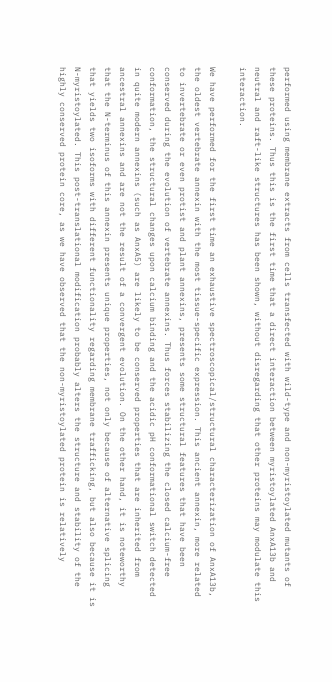performed using membrane extracts from cells transfected with wild-type and non-myristoylated mutants of these proteins. Thus this is the first time that a direct interaction between myristoylated AnxA13b and neutral and raft-like structures has been shown, without disregarding that other proteins may modulate this interaction.

We have performed for the first time an exhaustive spectroscopical/structural characterization of AnxA13b, the oldest vertebrate annexin with the most tissue-specific expression. This ancient annexin, more related to invertebrate or even protist and plant annexins, presents some structural features that have been conserved during the evolution of vertebrate annexins. Thus forces stabilizing the closed calcium-free conformation, the structural changes upon calcium binding and the acidic pH conformational switch detected in quite modern annexins (such as AnxA5) are likely to be conserved properties that are inherited from ancestral annexins and are not the result of a convergent evolution. On the other hand, it is noteworthy that the N-terminus of this annexin presents unique properties, not only because of alternative splicing that yields two isoforms with different functionality regarding membrane trafficking, but also because it is N-myristoylated. This post-translational modification probably alters the structure and stability of the highly conserved protein core, as we have observed that the non-myristoylated protein is relatively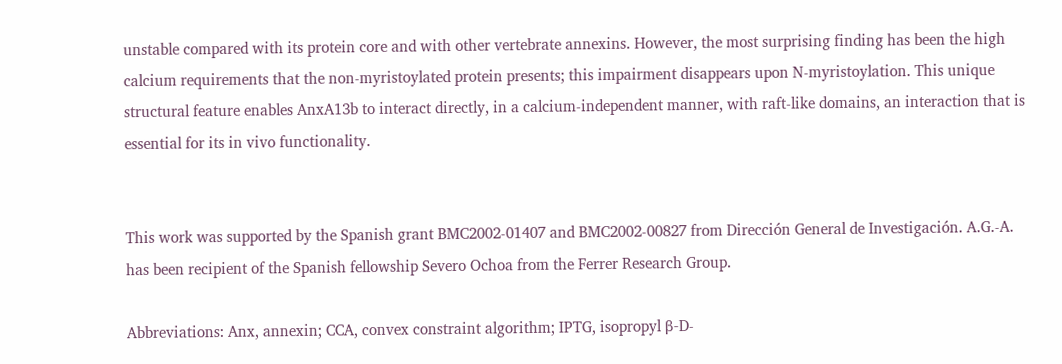unstable compared with its protein core and with other vertebrate annexins. However, the most surprising finding has been the high calcium requirements that the non-myristoylated protein presents; this impairment disappears upon N-myristoylation. This unique structural feature enables AnxA13b to interact directly, in a calcium-independent manner, with raft-like domains, an interaction that is essential for its in vivo functionality.


This work was supported by the Spanish grant BMC2002-01407 and BMC2002-00827 from Dirección General de Investigación. A.G.-A. has been recipient of the Spanish fellowship Severo Ochoa from the Ferrer Research Group.

Abbreviations: Anx, annexin; CCA, convex constraint algorithm; IPTG, isopropyl β-D-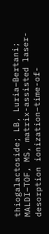thiogalactoside; LB, Luria–Bertani; MALDI–TOF, MS, matrix-assisted laser-desorption ionization–time-of-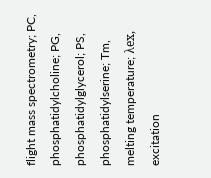flight mass spectrometry; PC, phosphatidylcholine; PG, phosphatidylglycerol; PS, phosphatidylserine; Tm, melting temperature; λex, excitation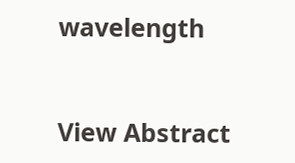wavelength


View Abstract